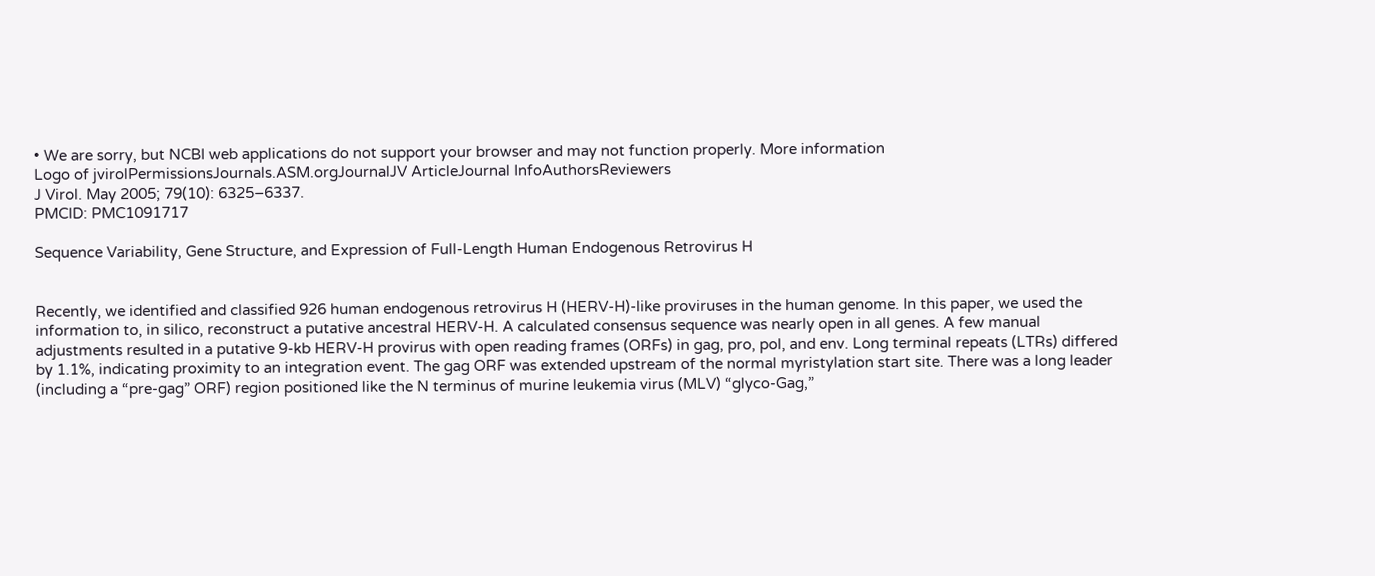• We are sorry, but NCBI web applications do not support your browser and may not function properly. More information
Logo of jvirolPermissionsJournals.ASM.orgJournalJV ArticleJournal InfoAuthorsReviewers
J Virol. May 2005; 79(10): 6325–6337.
PMCID: PMC1091717

Sequence Variability, Gene Structure, and Expression of Full-Length Human Endogenous Retrovirus H


Recently, we identified and classified 926 human endogenous retrovirus H (HERV-H)-like proviruses in the human genome. In this paper, we used the information to, in silico, reconstruct a putative ancestral HERV-H. A calculated consensus sequence was nearly open in all genes. A few manual adjustments resulted in a putative 9-kb HERV-H provirus with open reading frames (ORFs) in gag, pro, pol, and env. Long terminal repeats (LTRs) differed by 1.1%, indicating proximity to an integration event. The gag ORF was extended upstream of the normal myristylation start site. There was a long leader (including a “pre-gag” ORF) region positioned like the N terminus of murine leukemia virus (MLV) “glyco-Gag,”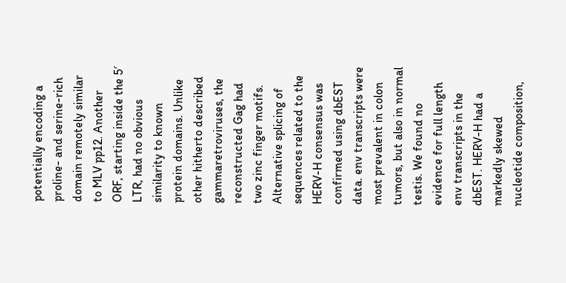potentially encoding a proline- and serine-rich domain remotely similar to MLV pp12. Another ORF, starting inside the 5′ LTR, had no obvious similarity to known protein domains. Unlike other hitherto described gammaretroviruses, the reconstructed Gag had two zinc finger motifs. Alternative splicing of sequences related to the HERV-H consensus was confirmed using dbEST data. env transcripts were most prevalent in colon tumors, but also in normal testis. We found no evidence for full length env transcripts in the dbEST. HERV-H had a markedly skewed nucleotide composition,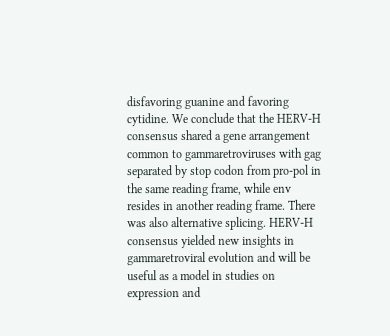disfavoring guanine and favoring cytidine. We conclude that the HERV-H consensus shared a gene arrangement common to gammaretroviruses with gag separated by stop codon from pro-pol in the same reading frame, while env resides in another reading frame. There was also alternative splicing. HERV-H consensus yielded new insights in gammaretroviral evolution and will be useful as a model in studies on expression and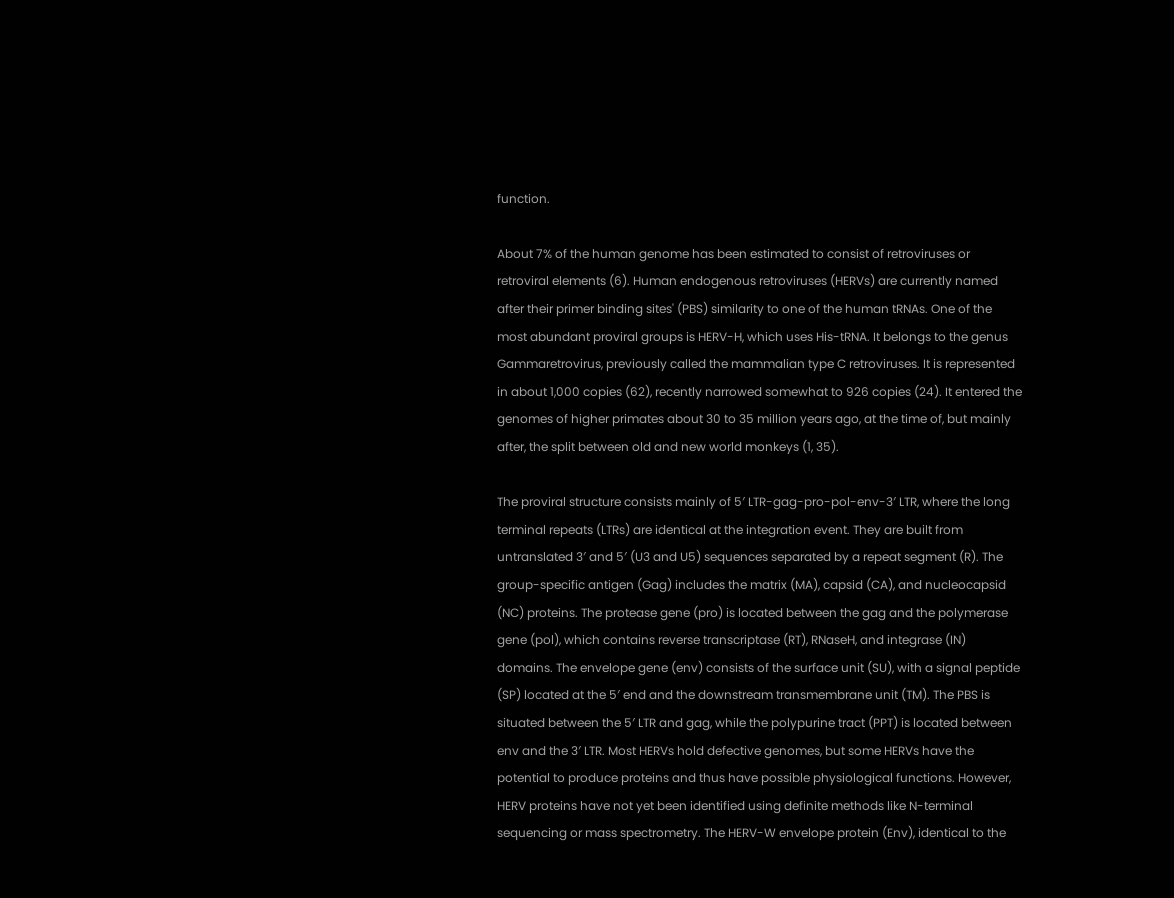function.

About 7% of the human genome has been estimated to consist of retroviruses or retroviral elements (6). Human endogenous retroviruses (HERVs) are currently named after their primer binding sites' (PBS) similarity to one of the human tRNAs. One of the most abundant proviral groups is HERV-H, which uses His-tRNA. It belongs to the genus Gammaretrovirus, previously called the mammalian type C retroviruses. It is represented in about 1,000 copies (62), recently narrowed somewhat to 926 copies (24). It entered the genomes of higher primates about 30 to 35 million years ago, at the time of, but mainly after, the split between old and new world monkeys (1, 35).

The proviral structure consists mainly of 5′ LTR-gag-pro-pol-env-3′ LTR, where the long terminal repeats (LTRs) are identical at the integration event. They are built from untranslated 3′ and 5′ (U3 and U5) sequences separated by a repeat segment (R). The group-specific antigen (Gag) includes the matrix (MA), capsid (CA), and nucleocapsid (NC) proteins. The protease gene (pro) is located between the gag and the polymerase gene (pol), which contains reverse transcriptase (RT), RNaseH, and integrase (IN) domains. The envelope gene (env) consists of the surface unit (SU), with a signal peptide (SP) located at the 5′ end and the downstream transmembrane unit (TM). The PBS is situated between the 5′ LTR and gag, while the polypurine tract (PPT) is located between env and the 3′ LTR. Most HERVs hold defective genomes, but some HERVs have the potential to produce proteins and thus have possible physiological functions. However, HERV proteins have not yet been identified using definite methods like N-terminal sequencing or mass spectrometry. The HERV-W envelope protein (Env), identical to the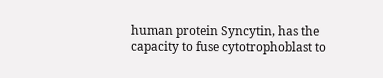human protein Syncytin, has the capacity to fuse cytotrophoblast to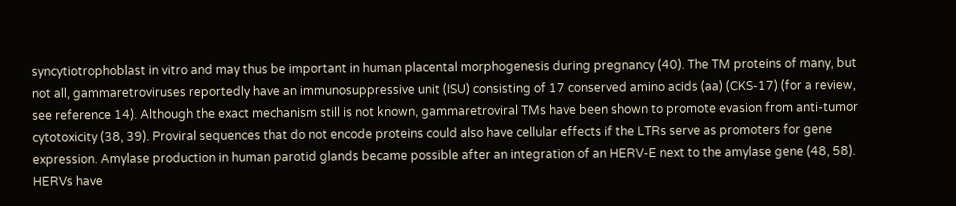syncytiotrophoblast in vitro and may thus be important in human placental morphogenesis during pregnancy (40). The TM proteins of many, but not all, gammaretroviruses reportedly have an immunosuppressive unit (ISU) consisting of 17 conserved amino acids (aa) (CKS-17) (for a review, see reference 14). Although the exact mechanism still is not known, gammaretroviral TMs have been shown to promote evasion from anti-tumor cytotoxicity (38, 39). Proviral sequences that do not encode proteins could also have cellular effects if the LTRs serve as promoters for gene expression. Amylase production in human parotid glands became possible after an integration of an HERV-E next to the amylase gene (48, 58). HERVs have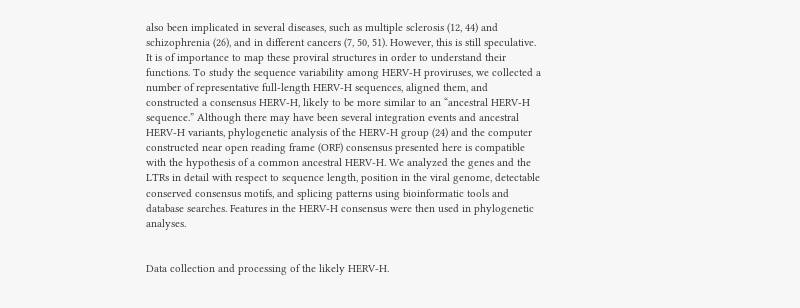also been implicated in several diseases, such as multiple sclerosis (12, 44) and schizophrenia (26), and in different cancers (7, 50, 51). However, this is still speculative. It is of importance to map these proviral structures in order to understand their functions. To study the sequence variability among HERV-H proviruses, we collected a number of representative full-length HERV-H sequences, aligned them, and constructed a consensus HERV-H, likely to be more similar to an “ancestral HERV-H sequence.” Although there may have been several integration events and ancestral HERV-H variants, phylogenetic analysis of the HERV-H group (24) and the computer constructed near open reading frame (ORF) consensus presented here is compatible with the hypothesis of a common ancestral HERV-H. We analyzed the genes and the LTRs in detail with respect to sequence length, position in the viral genome, detectable conserved consensus motifs, and splicing patterns using bioinformatic tools and database searches. Features in the HERV-H consensus were then used in phylogenetic analyses.


Data collection and processing of the likely HERV-H.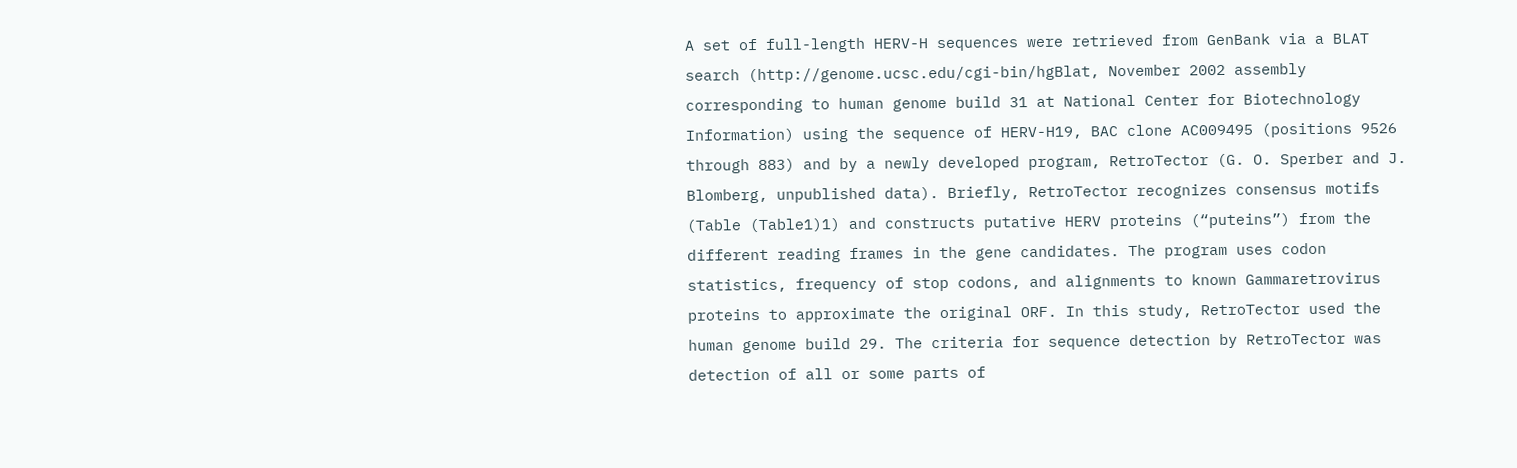A set of full-length HERV-H sequences were retrieved from GenBank via a BLAT search (http://genome.ucsc.edu/cgi-bin/hgBlat, November 2002 assembly corresponding to human genome build 31 at National Center for Biotechnology Information) using the sequence of HERV-H19, BAC clone AC009495 (positions 9526 through 883) and by a newly developed program, RetroTector (G. O. Sperber and J. Blomberg, unpublished data). Briefly, RetroTector recognizes consensus motifs (Table (Table1)1) and constructs putative HERV proteins (“puteins”) from the different reading frames in the gene candidates. The program uses codon statistics, frequency of stop codons, and alignments to known Gammaretrovirus proteins to approximate the original ORF. In this study, RetroTector used the human genome build 29. The criteria for sequence detection by RetroTector was detection of all or some parts of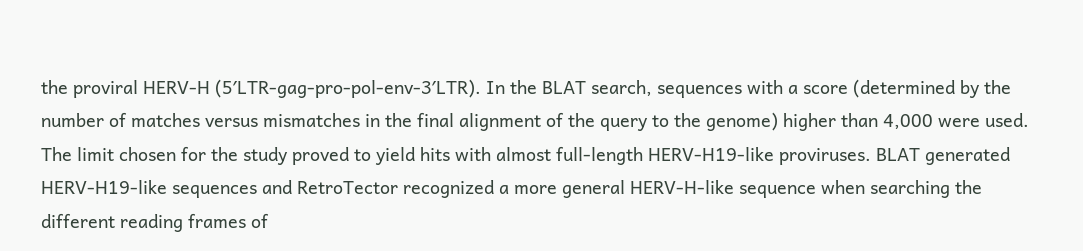the proviral HERV-H (5′LTR-gag-pro-pol-env-3′LTR). In the BLAT search, sequences with a score (determined by the number of matches versus mismatches in the final alignment of the query to the genome) higher than 4,000 were used. The limit chosen for the study proved to yield hits with almost full-length HERV-H19-like proviruses. BLAT generated HERV-H19-like sequences and RetroTector recognized a more general HERV-H-like sequence when searching the different reading frames of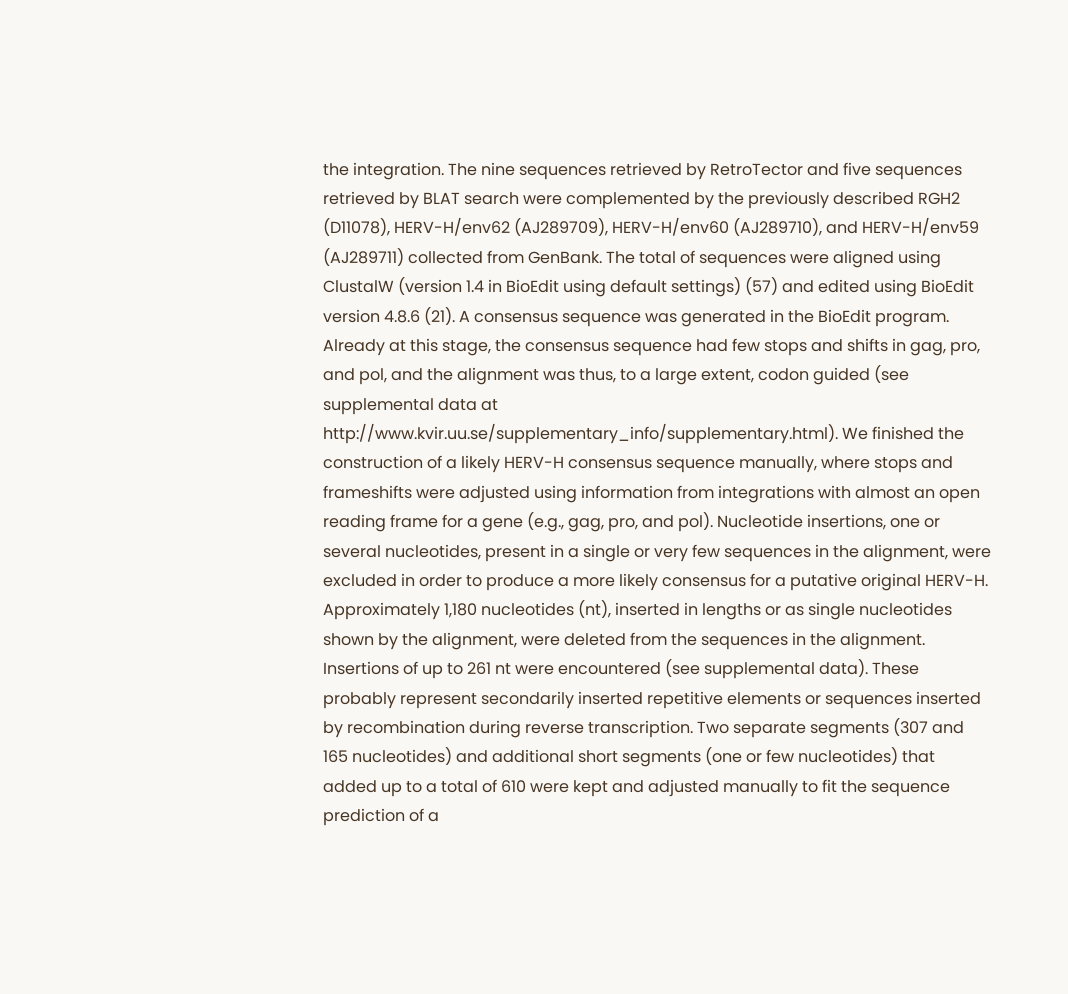the integration. The nine sequences retrieved by RetroTector and five sequences retrieved by BLAT search were complemented by the previously described RGH2 (D11078), HERV-H/env62 (AJ289709), HERV-H/env60 (AJ289710), and HERV-H/env59 (AJ289711) collected from GenBank. The total of sequences were aligned using ClustalW (version 1.4 in BioEdit using default settings) (57) and edited using BioEdit version 4.8.6 (21). A consensus sequence was generated in the BioEdit program. Already at this stage, the consensus sequence had few stops and shifts in gag, pro, and pol, and the alignment was thus, to a large extent, codon guided (see supplemental data at http://www.kvir.uu.se/supplementary_info/supplementary.html). We finished the construction of a likely HERV-H consensus sequence manually, where stops and frameshifts were adjusted using information from integrations with almost an open reading frame for a gene (e.g., gag, pro, and pol). Nucleotide insertions, one or several nucleotides, present in a single or very few sequences in the alignment, were excluded in order to produce a more likely consensus for a putative original HERV-H. Approximately 1,180 nucleotides (nt), inserted in lengths or as single nucleotides shown by the alignment, were deleted from the sequences in the alignment. Insertions of up to 261 nt were encountered (see supplemental data). These probably represent secondarily inserted repetitive elements or sequences inserted by recombination during reverse transcription. Two separate segments (307 and 165 nucleotides) and additional short segments (one or few nucleotides) that added up to a total of 610 were kept and adjusted manually to fit the sequence prediction of a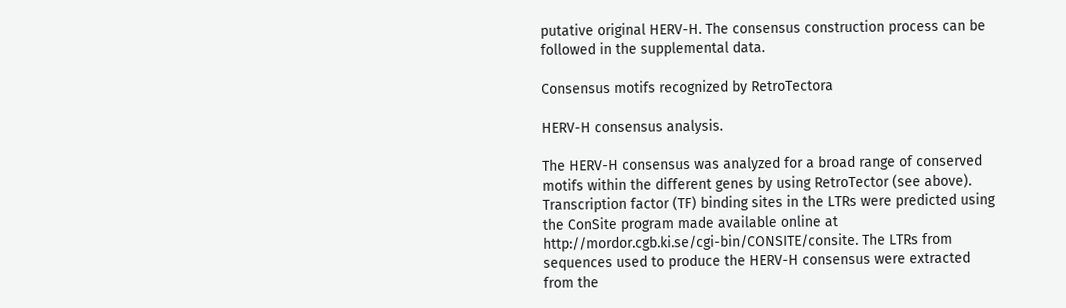putative original HERV-H. The consensus construction process can be followed in the supplemental data.

Consensus motifs recognized by RetroTectora

HERV-H consensus analysis.

The HERV-H consensus was analyzed for a broad range of conserved motifs within the different genes by using RetroTector (see above). Transcription factor (TF) binding sites in the LTRs were predicted using the ConSite program made available online at http://mordor.cgb.ki.se/cgi-bin/CONSITE/consite. The LTRs from sequences used to produce the HERV-H consensus were extracted from the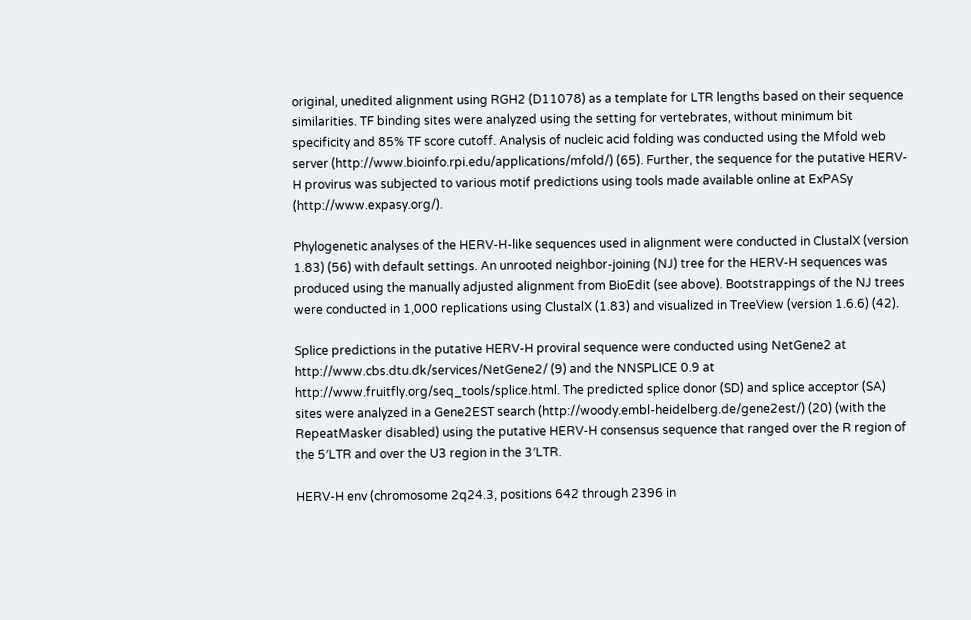original, unedited alignment using RGH2 (D11078) as a template for LTR lengths based on their sequence similarities. TF binding sites were analyzed using the setting for vertebrates, without minimum bit specificity and 85% TF score cutoff. Analysis of nucleic acid folding was conducted using the Mfold web server (http://www.bioinfo.rpi.edu/applications/mfold/) (65). Further, the sequence for the putative HERV-H provirus was subjected to various motif predictions using tools made available online at ExPASy (http://www.expasy.org/).

Phylogenetic analyses of the HERV-H-like sequences used in alignment were conducted in ClustalX (version 1.83) (56) with default settings. An unrooted neighbor-joining (NJ) tree for the HERV-H sequences was produced using the manually adjusted alignment from BioEdit (see above). Bootstrappings of the NJ trees were conducted in 1,000 replications using ClustalX (1.83) and visualized in TreeView (version 1.6.6) (42).

Splice predictions in the putative HERV-H proviral sequence were conducted using NetGene2 at http://www.cbs.dtu.dk/services/NetGene2/ (9) and the NNSPLICE 0.9 at http://www.fruitfly.org/seq_tools/splice.html. The predicted splice donor (SD) and splice acceptor (SA) sites were analyzed in a Gene2EST search (http://woody.embl-heidelberg.de/gene2est/) (20) (with the RepeatMasker disabled) using the putative HERV-H consensus sequence that ranged over the R region of the 5′LTR and over the U3 region in the 3′LTR.

HERV-H env (chromosome 2q24.3, positions 642 through 2396 in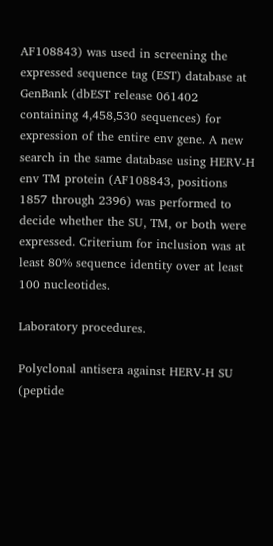AF108843) was used in screening the expressed sequence tag (EST) database at GenBank (dbEST release 061402 containing 4,458,530 sequences) for expression of the entire env gene. A new search in the same database using HERV-H env TM protein (AF108843, positions 1857 through 2396) was performed to decide whether the SU, TM, or both were expressed. Criterium for inclusion was at least 80% sequence identity over at least 100 nucleotides.

Laboratory procedures.

Polyclonal antisera against HERV-H SU (peptide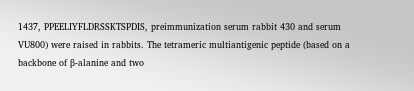1437, PPEELIYFLDRSSKTSPDIS, preimmunization serum rabbit 430 and serum VU800) were raised in rabbits. The tetrameric multiantigenic peptide (based on a backbone of β-alanine and two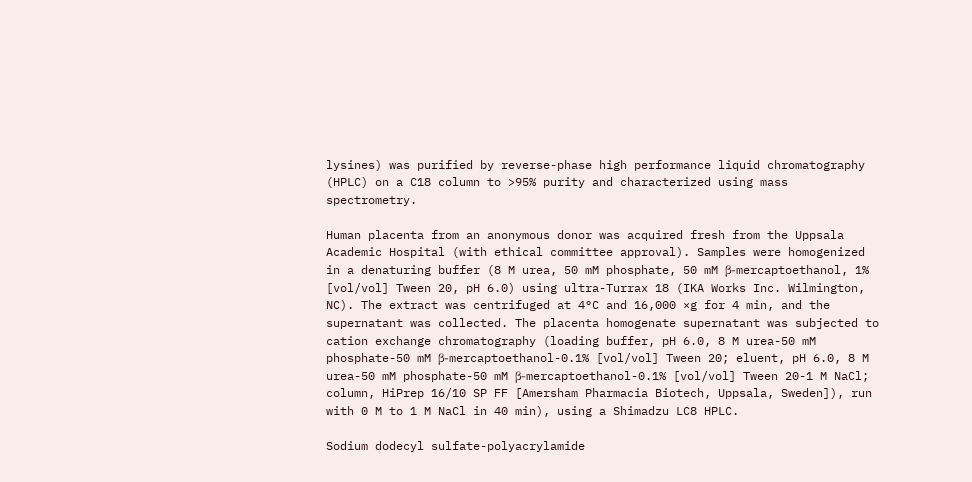lysines) was purified by reverse-phase high performance liquid chromatography (HPLC) on a C18 column to >95% purity and characterized using mass spectrometry.

Human placenta from an anonymous donor was acquired fresh from the Uppsala Academic Hospital (with ethical committee approval). Samples were homogenized in a denaturing buffer (8 M urea, 50 mM phosphate, 50 mM β-mercaptoethanol, 1% [vol/vol] Tween 20, pH 6.0) using ultra-Turrax 18 (IKA Works Inc. Wilmington, NC). The extract was centrifuged at 4°C and 16,000 ×g for 4 min, and the supernatant was collected. The placenta homogenate supernatant was subjected to cation exchange chromatography (loading buffer, pH 6.0, 8 M urea-50 mM phosphate-50 mM β-mercaptoethanol-0.1% [vol/vol] Tween 20; eluent, pH 6.0, 8 M urea-50 mM phosphate-50 mM β-mercaptoethanol-0.1% [vol/vol] Tween 20-1 M NaCl; column, HiPrep 16/10 SP FF [Amersham Pharmacia Biotech, Uppsala, Sweden]), run with 0 M to 1 M NaCl in 40 min), using a Shimadzu LC8 HPLC.

Sodium dodecyl sulfate-polyacrylamide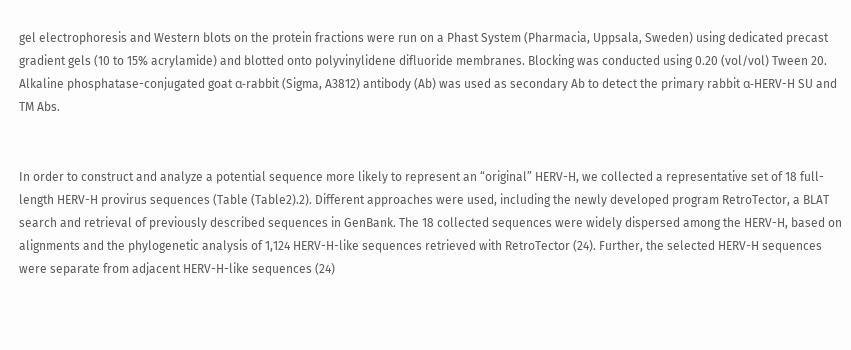gel electrophoresis and Western blots on the protein fractions were run on a Phast System (Pharmacia, Uppsala, Sweden) using dedicated precast gradient gels (10 to 15% acrylamide) and blotted onto polyvinylidene difluoride membranes. Blocking was conducted using 0.20 (vol/vol) Tween 20. Alkaline phosphatase-conjugated goat α-rabbit (Sigma, A3812) antibody (Ab) was used as secondary Ab to detect the primary rabbit α-HERV-H SU and TM Abs.


In order to construct and analyze a potential sequence more likely to represent an “original” HERV-H, we collected a representative set of 18 full-length HERV-H provirus sequences (Table (Table2).2). Different approaches were used, including the newly developed program RetroTector, a BLAT search and retrieval of previously described sequences in GenBank. The 18 collected sequences were widely dispersed among the HERV-H, based on alignments and the phylogenetic analysis of 1,124 HERV-H-like sequences retrieved with RetroTector (24). Further, the selected HERV-H sequences were separate from adjacent HERV-H-like sequences (24)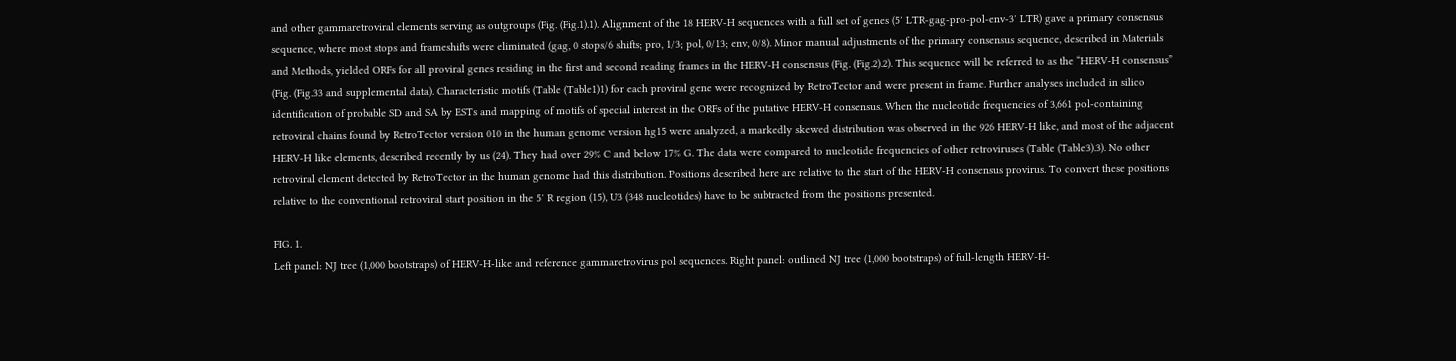and other gammaretroviral elements serving as outgroups (Fig. (Fig.1).1). Alignment of the 18 HERV-H sequences with a full set of genes (5′ LTR-gag-pro-pol-env-3′ LTR) gave a primary consensus sequence, where most stops and frameshifts were eliminated (gag, 0 stops/6 shifts; pro, 1/3; pol, 0/13; env, 0/8). Minor manual adjustments of the primary consensus sequence, described in Materials and Methods, yielded ORFs for all proviral genes residing in the first and second reading frames in the HERV-H consensus (Fig. (Fig.2).2). This sequence will be referred to as the “HERV-H consensus” (Fig. (Fig.33 and supplemental data). Characteristic motifs (Table (Table1)1) for each proviral gene were recognized by RetroTector and were present in frame. Further analyses included in silico identification of probable SD and SA by ESTs and mapping of motifs of special interest in the ORFs of the putative HERV-H consensus. When the nucleotide frequencies of 3,661 pol-containing retroviral chains found by RetroTector version 010 in the human genome version hg15 were analyzed, a markedly skewed distribution was observed in the 926 HERV-H like, and most of the adjacent HERV-H like elements, described recently by us (24). They had over 29% C and below 17% G. The data were compared to nucleotide frequencies of other retroviruses (Table (Table3).3). No other retroviral element detected by RetroTector in the human genome had this distribution. Positions described here are relative to the start of the HERV-H consensus provirus. To convert these positions relative to the conventional retroviral start position in the 5′ R region (15), U3 (348 nucleotides) have to be subtracted from the positions presented.

FIG. 1.
Left panel: NJ tree (1,000 bootstraps) of HERV-H-like and reference gammaretrovirus pol sequences. Right panel: outlined NJ tree (1,000 bootstraps) of full-length HERV-H-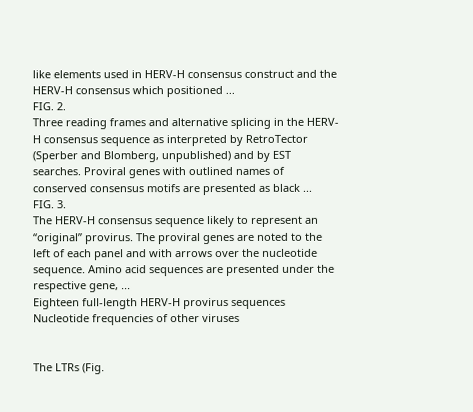like elements used in HERV-H consensus construct and the HERV-H consensus which positioned ...
FIG. 2.
Three reading frames and alternative splicing in the HERV-H consensus sequence as interpreted by RetroTector (Sperber and Blomberg, unpublished) and by EST searches. Proviral genes with outlined names of conserved consensus motifs are presented as black ...
FIG. 3.
The HERV-H consensus sequence likely to represent an “original” provirus. The proviral genes are noted to the left of each panel and with arrows over the nucleotide sequence. Amino acid sequences are presented under the respective gene, ...
Eighteen full-length HERV-H provirus sequences
Nucleotide frequencies of other viruses


The LTRs (Fig.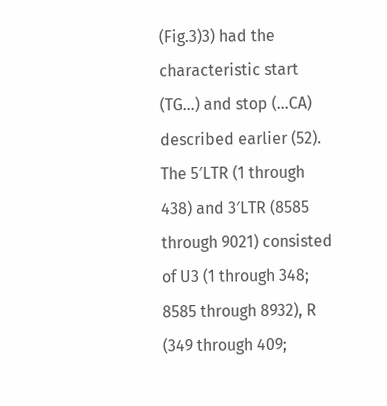(Fig.3)3) had the characteristic start (TG…) and stop (…CA) described earlier (52). The 5′LTR (1 through 438) and 3′LTR (8585 through 9021) consisted of U3 (1 through 348; 8585 through 8932), R (349 through 409;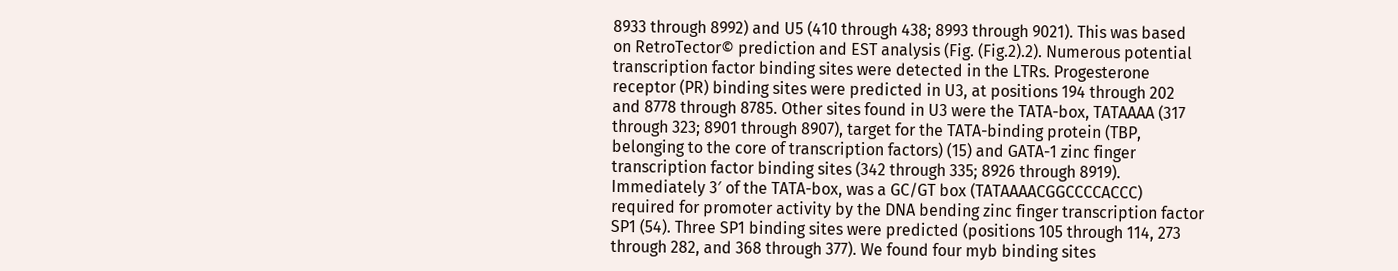8933 through 8992) and U5 (410 through 438; 8993 through 9021). This was based on RetroTector© prediction and EST analysis (Fig. (Fig.2).2). Numerous potential transcription factor binding sites were detected in the LTRs. Progesterone receptor (PR) binding sites were predicted in U3, at positions 194 through 202 and 8778 through 8785. Other sites found in U3 were the TATA-box, TATAAAA (317 through 323; 8901 through 8907), target for the TATA-binding protein (TBP, belonging to the core of transcription factors) (15) and GATA-1 zinc finger transcription factor binding sites (342 through 335; 8926 through 8919). Immediately 3′ of the TATA-box, was a GC/GT box (TATAAAACGGCCCCACCC) required for promoter activity by the DNA bending zinc finger transcription factor SP1 (54). Three SP1 binding sites were predicted (positions 105 through 114, 273 through 282, and 368 through 377). We found four myb binding sites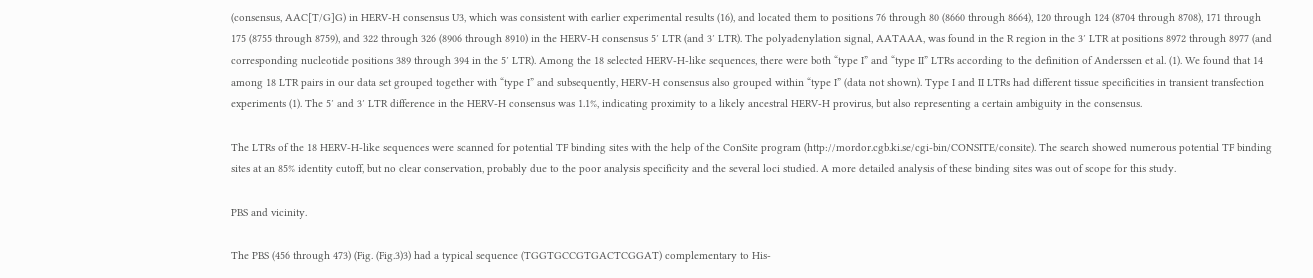(consensus, AAC[T/G]G) in HERV-H consensus U3, which was consistent with earlier experimental results (16), and located them to positions 76 through 80 (8660 through 8664), 120 through 124 (8704 through 8708), 171 through 175 (8755 through 8759), and 322 through 326 (8906 through 8910) in the HERV-H consensus 5′ LTR (and 3′ LTR). The polyadenylation signal, AATAAA, was found in the R region in the 3′ LTR at positions 8972 through 8977 (and corresponding nucleotide positions 389 through 394 in the 5′ LTR). Among the 18 selected HERV-H-like sequences, there were both “type I” and “type II” LTRs according to the definition of Anderssen et al. (1). We found that 14 among 18 LTR pairs in our data set grouped together with “type I” and subsequently, HERV-H consensus also grouped within “type I” (data not shown). Type I and II LTRs had different tissue specificities in transient transfection experiments (1). The 5′ and 3′ LTR difference in the HERV-H consensus was 1.1%, indicating proximity to a likely ancestral HERV-H provirus, but also representing a certain ambiguity in the consensus.

The LTRs of the 18 HERV-H-like sequences were scanned for potential TF binding sites with the help of the ConSite program (http://mordor.cgb.ki.se/cgi-bin/CONSITE/consite). The search showed numerous potential TF binding sites at an 85% identity cutoff, but no clear conservation, probably due to the poor analysis specificity and the several loci studied. A more detailed analysis of these binding sites was out of scope for this study.

PBS and vicinity.

The PBS (456 through 473) (Fig. (Fig.3)3) had a typical sequence (TGGTGCCGTGACTCGGAT) complementary to His-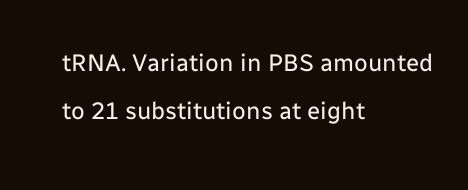tRNA. Variation in PBS amounted to 21 substitutions at eight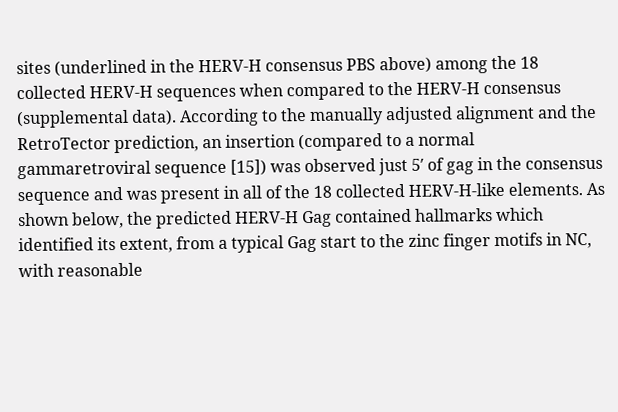sites (underlined in the HERV-H consensus PBS above) among the 18 collected HERV-H sequences when compared to the HERV-H consensus (supplemental data). According to the manually adjusted alignment and the RetroTector prediction, an insertion (compared to a normal gammaretroviral sequence [15]) was observed just 5′ of gag in the consensus sequence and was present in all of the 18 collected HERV-H-like elements. As shown below, the predicted HERV-H Gag contained hallmarks which identified its extent, from a typical Gag start to the zinc finger motifs in NC, with reasonable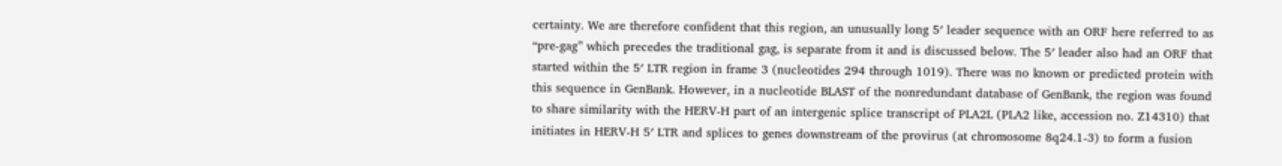certainty. We are therefore confident that this region, an unusually long 5′ leader sequence with an ORF here referred to as “pre-gag” which precedes the traditional gag, is separate from it and is discussed below. The 5′ leader also had an ORF that started within the 5′ LTR region in frame 3 (nucleotides 294 through 1019). There was no known or predicted protein with this sequence in GenBank. However, in a nucleotide BLAST of the nonredundant database of GenBank, the region was found to share similarity with the HERV-H part of an intergenic splice transcript of PLA2L (PLA2 like, accession no. Z14310) that initiates in HERV-H 5′ LTR and splices to genes downstream of the provirus (at chromosome 8q24.1-3) to form a fusion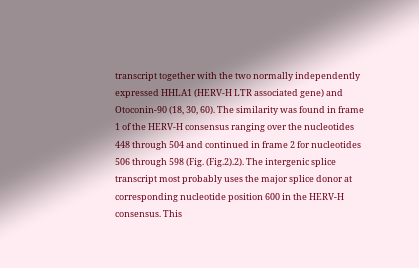transcript together with the two normally independently expressed HHLA1 (HERV-H LTR associated gene) and Otoconin-90 (18, 30, 60). The similarity was found in frame 1 of the HERV-H consensus ranging over the nucleotides 448 through 504 and continued in frame 2 for nucleotides 506 through 598 (Fig. (Fig.2).2). The intergenic splice transcript most probably uses the major splice donor at corresponding nucleotide position 600 in the HERV-H consensus. This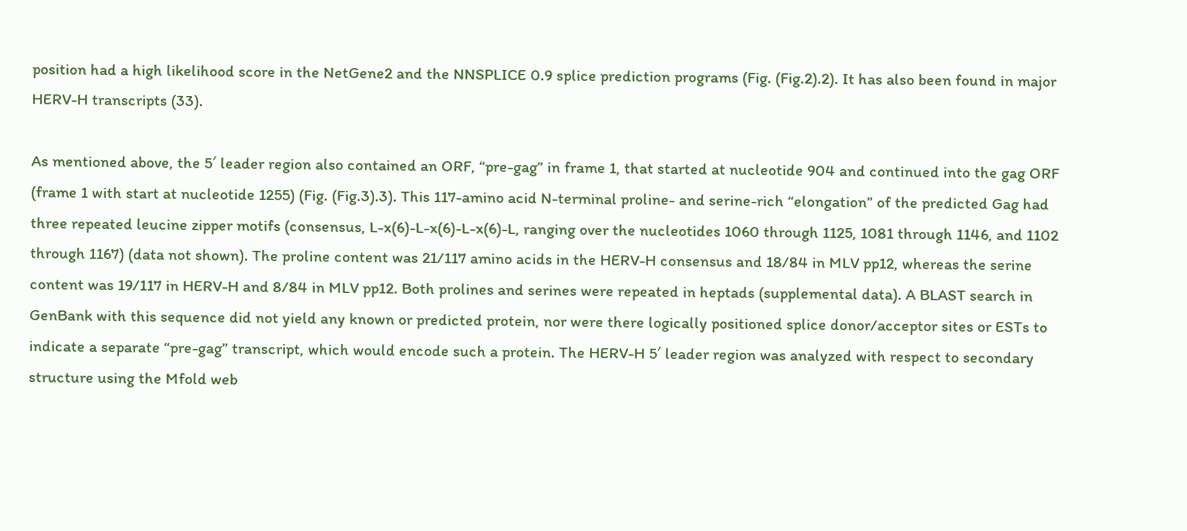position had a high likelihood score in the NetGene2 and the NNSPLICE 0.9 splice prediction programs (Fig. (Fig.2).2). It has also been found in major HERV-H transcripts (33).

As mentioned above, the 5′ leader region also contained an ORF, “pre-gag” in frame 1, that started at nucleotide 904 and continued into the gag ORF (frame 1 with start at nucleotide 1255) (Fig. (Fig.3).3). This 117-amino acid N-terminal proline- and serine-rich “elongation” of the predicted Gag had three repeated leucine zipper motifs (consensus, L-x(6)-L-x(6)-L-x(6)-L, ranging over the nucleotides 1060 through 1125, 1081 through 1146, and 1102 through 1167) (data not shown). The proline content was 21/117 amino acids in the HERV-H consensus and 18/84 in MLV pp12, whereas the serine content was 19/117 in HERV-H and 8/84 in MLV pp12. Both prolines and serines were repeated in heptads (supplemental data). A BLAST search in GenBank with this sequence did not yield any known or predicted protein, nor were there logically positioned splice donor/acceptor sites or ESTs to indicate a separate “pre-gag” transcript, which would encode such a protein. The HERV-H 5′ leader region was analyzed with respect to secondary structure using the Mfold web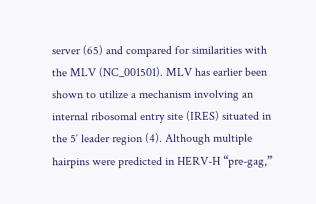server (65) and compared for similarities with the MLV (NC_001501). MLV has earlier been shown to utilize a mechanism involving an internal ribosomal entry site (IRES) situated in the 5′ leader region (4). Although multiple hairpins were predicted in HERV-H “pre-gag,”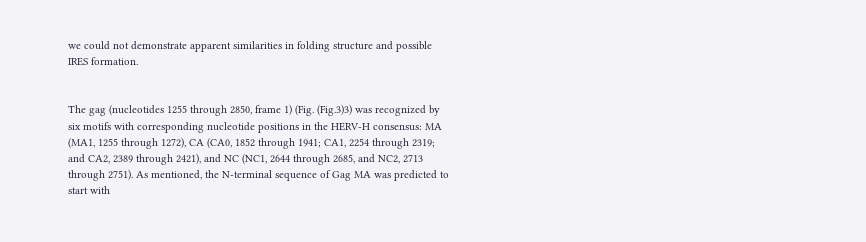we could not demonstrate apparent similarities in folding structure and possible IRES formation.


The gag (nucleotides 1255 through 2850, frame 1) (Fig. (Fig.3)3) was recognized by six motifs with corresponding nucleotide positions in the HERV-H consensus: MA (MA1, 1255 through 1272), CA (CA0, 1852 through 1941; CA1, 2254 through 2319; and CA2, 2389 through 2421), and NC (NC1, 2644 through 2685, and NC2, 2713 through 2751). As mentioned, the N-terminal sequence of Gag MA was predicted to start with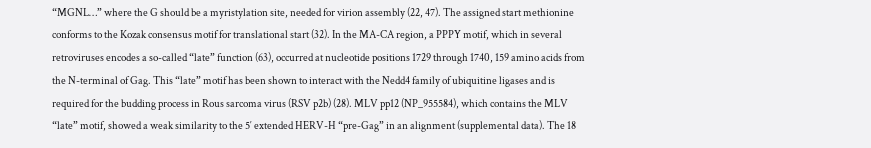“MGNL…” where the G should be a myristylation site, needed for virion assembly (22, 47). The assigned start methionine conforms to the Kozak consensus motif for translational start (32). In the MA-CA region, a PPPY motif, which in several retroviruses encodes a so-called “late” function (63), occurred at nucleotide positions 1729 through 1740, 159 amino acids from the N-terminal of Gag. This “late” motif has been shown to interact with the Nedd4 family of ubiquitine ligases and is required for the budding process in Rous sarcoma virus (RSV p2b) (28). MLV pp12 (NP_955584), which contains the MLV “late” motif, showed a weak similarity to the 5′ extended HERV-H “pre-Gag” in an alignment (supplemental data). The 18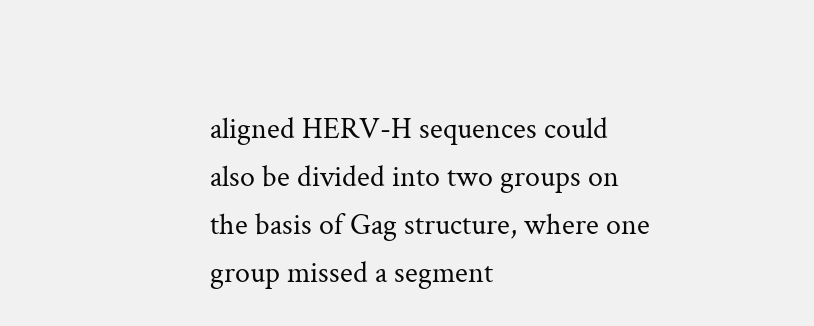aligned HERV-H sequences could also be divided into two groups on the basis of Gag structure, where one group missed a segment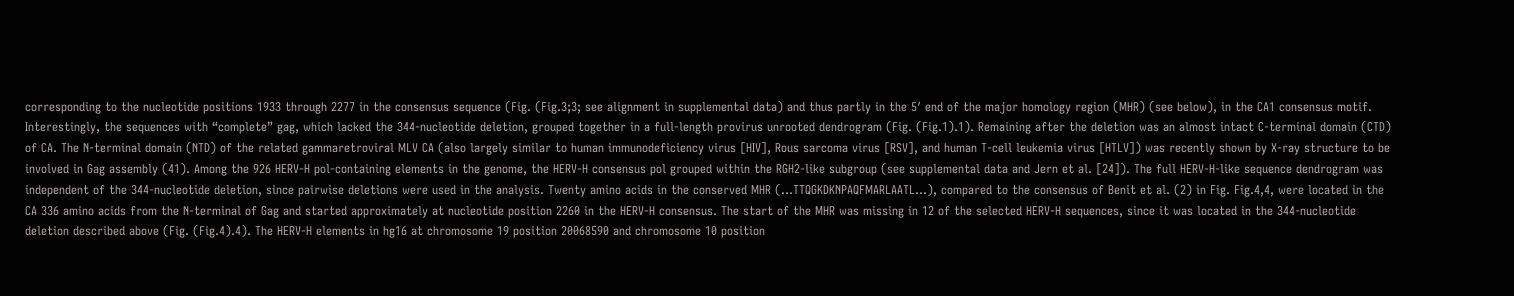corresponding to the nucleotide positions 1933 through 2277 in the consensus sequence (Fig. (Fig.3;3; see alignment in supplemental data) and thus partly in the 5′ end of the major homology region (MHR) (see below), in the CA1 consensus motif. Interestingly, the sequences with “complete” gag, which lacked the 344-nucleotide deletion, grouped together in a full-length provirus unrooted dendrogram (Fig. (Fig.1).1). Remaining after the deletion was an almost intact C-terminal domain (CTD) of CA. The N-terminal domain (NTD) of the related gammaretroviral MLV CA (also largely similar to human immunodeficiency virus [HIV], Rous sarcoma virus [RSV], and human T-cell leukemia virus [HTLV]) was recently shown by X-ray structure to be involved in Gag assembly (41). Among the 926 HERV-H pol-containing elements in the genome, the HERV-H consensus pol grouped within the RGH2-like subgroup (see supplemental data and Jern et al. [24]). The full HERV-H-like sequence dendrogram was independent of the 344-nucleotide deletion, since pairwise deletions were used in the analysis. Twenty amino acids in the conserved MHR (…TTQGKDKNPAQFMARLAATL…), compared to the consensus of Benit et al. (2) in Fig. Fig.4,4, were located in the CA 336 amino acids from the N-terminal of Gag and started approximately at nucleotide position 2260 in the HERV-H consensus. The start of the MHR was missing in 12 of the selected HERV-H sequences, since it was located in the 344-nucleotide deletion described above (Fig. (Fig.4).4). The HERV-H elements in hg16 at chromosome 19 position 20068590 and chromosome 10 position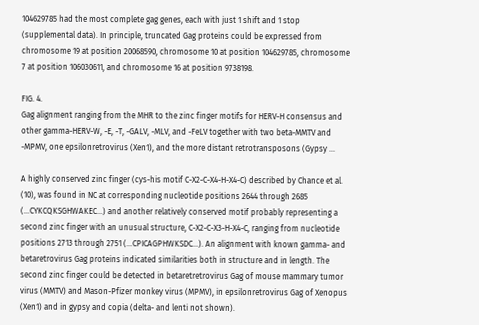104629785 had the most complete gag genes, each with just 1 shift and 1 stop (supplemental data). In principle, truncated Gag proteins could be expressed from chromosome 19 at position 20068590, chromosome 10 at position 104629785, chromosome 7 at position 106030611, and chromosome 16 at position 9738198.

FIG. 4.
Gag alignment ranging from the MHR to the zinc finger motifs for HERV-H consensus and other gamma-HERV-W, -E, -T, -GALV, -MLV, and -FeLV together with two beta-MMTV and -MPMV, one epsilonretrovirus (Xen1), and the more distant retrotransposons (Gypsy ...

A highly conserved zinc finger (cys-his motif C-X2-C-X4-H-X4-C) described by Chance et al. (10), was found in NC at corresponding nucleotide positions 2644 through 2685 (…CYKCQKSGHWAKEC…) and another relatively conserved motif probably representing a second zinc finger with an unusual structure, C-X2-C-X3-H-X4-C, ranging from nucleotide positions 2713 through 2751 (…CPICAGPHWKSDC…). An alignment with known gamma- and betaretrovirus Gag proteins indicated similarities both in structure and in length. The second zinc finger could be detected in betaretretrovirus Gag of mouse mammary tumor virus (MMTV) and Mason-Pfizer monkey virus (MPMV), in epsilonretrovirus Gag of Xenopus (Xen1) and in gypsy and copia (delta- and lenti not shown).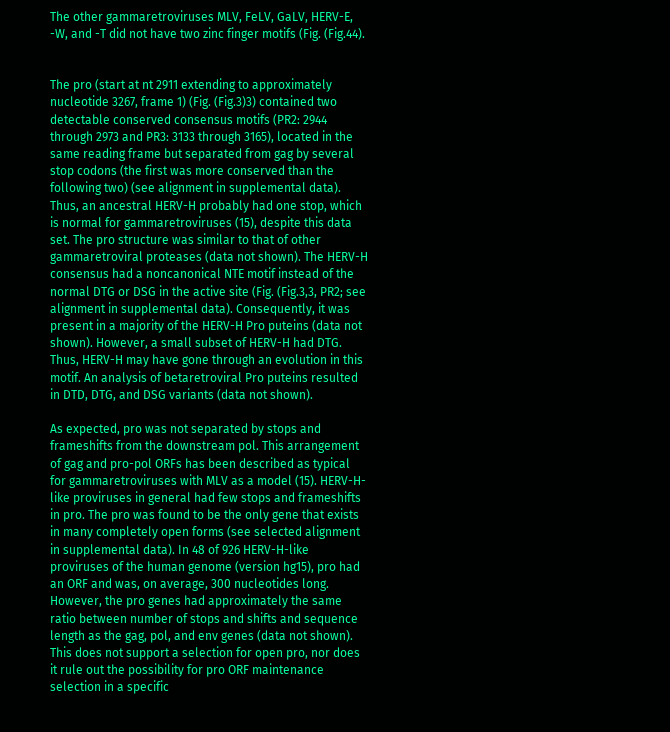The other gammaretroviruses MLV, FeLV, GaLV, HERV-E, -W, and -T did not have two zinc finger motifs (Fig. (Fig.44).


The pro (start at nt 2911 extending to approximately nucleotide 3267, frame 1) (Fig. (Fig.3)3) contained two detectable conserved consensus motifs (PR2: 2944 through 2973 and PR3: 3133 through 3165), located in the same reading frame but separated from gag by several stop codons (the first was more conserved than the following two) (see alignment in supplemental data). Thus, an ancestral HERV-H probably had one stop, which is normal for gammaretroviruses (15), despite this data set. The pro structure was similar to that of other gammaretroviral proteases (data not shown). The HERV-H consensus had a noncanonical NTE motif instead of the normal DTG or DSG in the active site (Fig. (Fig.3,3, PR2; see alignment in supplemental data). Consequently, it was present in a majority of the HERV-H Pro puteins (data not shown). However, a small subset of HERV-H had DTG. Thus, HERV-H may have gone through an evolution in this motif. An analysis of betaretroviral Pro puteins resulted in DTD, DTG, and DSG variants (data not shown).

As expected, pro was not separated by stops and frameshifts from the downstream pol. This arrangement of gag and pro-pol ORFs has been described as typical for gammaretroviruses with MLV as a model (15). HERV-H-like proviruses in general had few stops and frameshifts in pro. The pro was found to be the only gene that exists in many completely open forms (see selected alignment in supplemental data). In 48 of 926 HERV-H-like proviruses of the human genome (version hg15), pro had an ORF and was, on average, 300 nucleotides long. However, the pro genes had approximately the same ratio between number of stops and shifts and sequence length as the gag, pol, and env genes (data not shown). This does not support a selection for open pro, nor does it rule out the possibility for pro ORF maintenance selection in a specific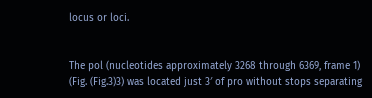locus or loci.


The pol (nucleotides approximately 3268 through 6369, frame 1) (Fig. (Fig.3)3) was located just 3′ of pro without stops separating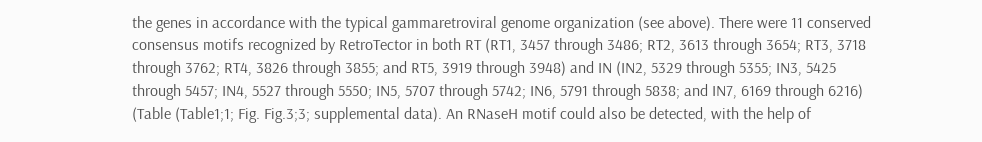the genes in accordance with the typical gammaretroviral genome organization (see above). There were 11 conserved consensus motifs recognized by RetroTector in both RT (RT1, 3457 through 3486; RT2, 3613 through 3654; RT3, 3718 through 3762; RT4, 3826 through 3855; and RT5, 3919 through 3948) and IN (IN2, 5329 through 5355; IN3, 5425 through 5457; IN4, 5527 through 5550; IN5, 5707 through 5742; IN6, 5791 through 5838; and IN7, 6169 through 6216) (Table (Table1;1; Fig. Fig.3;3; supplemental data). An RNaseH motif could also be detected, with the help of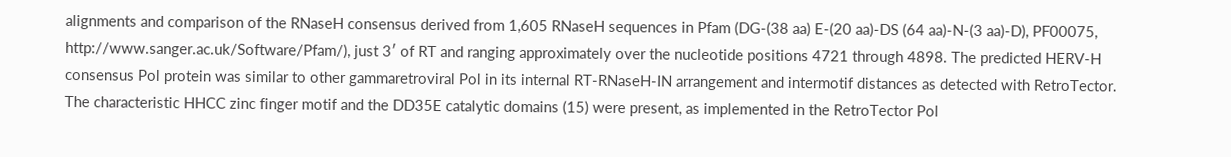alignments and comparison of the RNaseH consensus derived from 1,605 RNaseH sequences in Pfam (DG-(38 aa) E-(20 aa)-DS (64 aa)-N-(3 aa)-D), PF00075, http://www.sanger.ac.uk/Software/Pfam/), just 3′ of RT and ranging approximately over the nucleotide positions 4721 through 4898. The predicted HERV-H consensus Pol protein was similar to other gammaretroviral Pol in its internal RT-RNaseH-IN arrangement and intermotif distances as detected with RetroTector. The characteristic HHCC zinc finger motif and the DD35E catalytic domains (15) were present, as implemented in the RetroTector Pol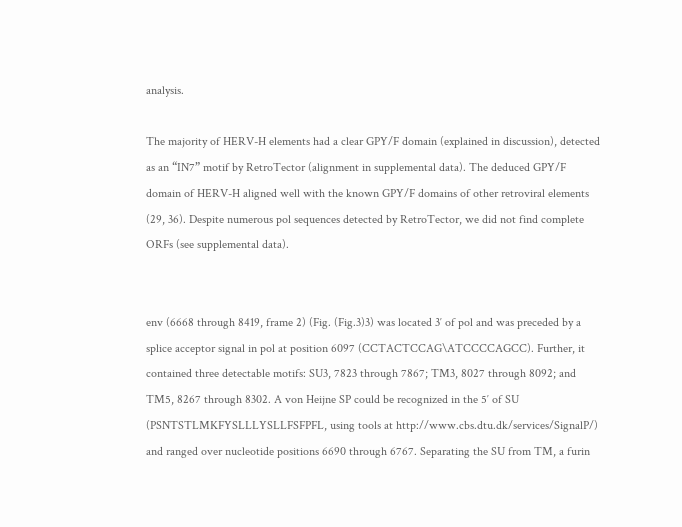analysis.

The majority of HERV-H elements had a clear GPY/F domain (explained in discussion), detected as an “IN7” motif by RetroTector (alignment in supplemental data). The deduced GPY/F domain of HERV-H aligned well with the known GPY/F domains of other retroviral elements (29, 36). Despite numerous pol sequences detected by RetroTector, we did not find complete ORFs (see supplemental data).


env (6668 through 8419, frame 2) (Fig. (Fig.3)3) was located 3′ of pol and was preceded by a splice acceptor signal in pol at position 6097 (CCTACTCCAG\ATCCCCAGCC). Further, it contained three detectable motifs: SU3, 7823 through 7867; TM3, 8027 through 8092; and TM5, 8267 through 8302. A von Heijne SP could be recognized in the 5′ of SU (PSNTSTLMKFYSLLLYSLLFSFPFL, using tools at http://www.cbs.dtu.dk/services/SignalP/) and ranged over nucleotide positions 6690 through 6767. Separating the SU from TM, a furin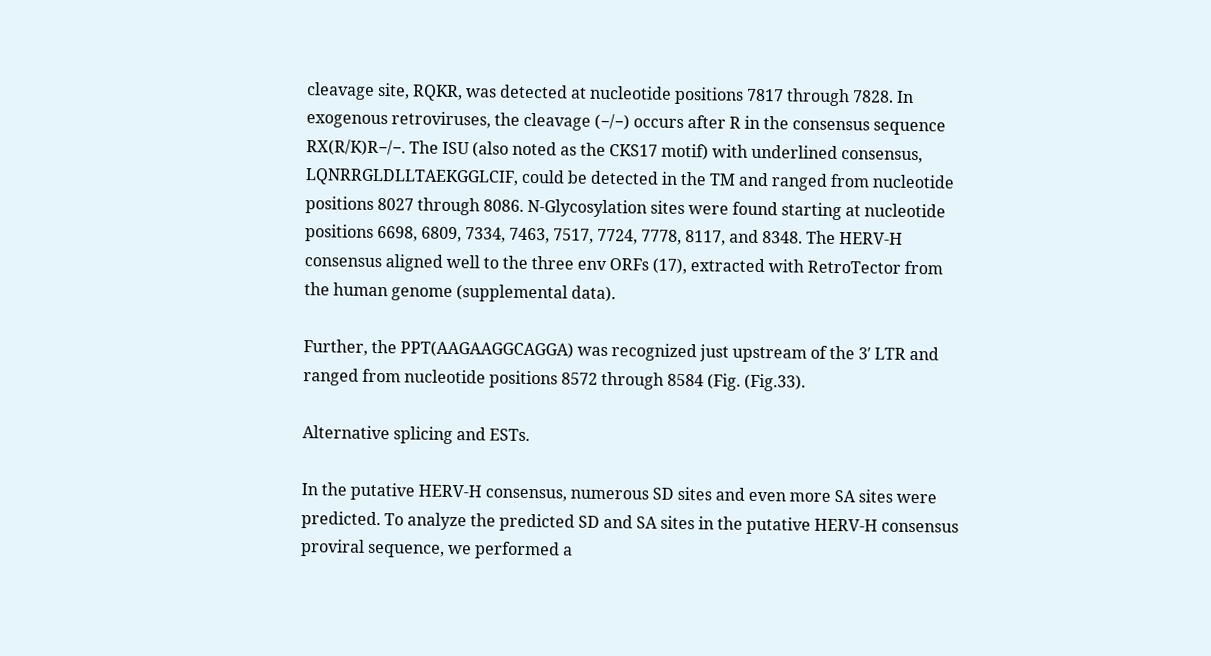cleavage site, RQKR, was detected at nucleotide positions 7817 through 7828. In exogenous retroviruses, the cleavage (−/−) occurs after R in the consensus sequence RX(R/K)R−/−. The ISU (also noted as the CKS17 motif) with underlined consensus, LQNRRGLDLLTAEKGGLCIF, could be detected in the TM and ranged from nucleotide positions 8027 through 8086. N-Glycosylation sites were found starting at nucleotide positions 6698, 6809, 7334, 7463, 7517, 7724, 7778, 8117, and 8348. The HERV-H consensus aligned well to the three env ORFs (17), extracted with RetroTector from the human genome (supplemental data).

Further, the PPT(AAGAAGGCAGGA) was recognized just upstream of the 3′ LTR and ranged from nucleotide positions 8572 through 8584 (Fig. (Fig.33).

Alternative splicing and ESTs.

In the putative HERV-H consensus, numerous SD sites and even more SA sites were predicted. To analyze the predicted SD and SA sites in the putative HERV-H consensus proviral sequence, we performed a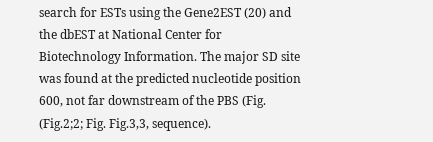search for ESTs using the Gene2EST (20) and the dbEST at National Center for Biotechnology Information. The major SD site was found at the predicted nucleotide position 600, not far downstream of the PBS (Fig. (Fig.2;2; Fig. Fig.3,3, sequence).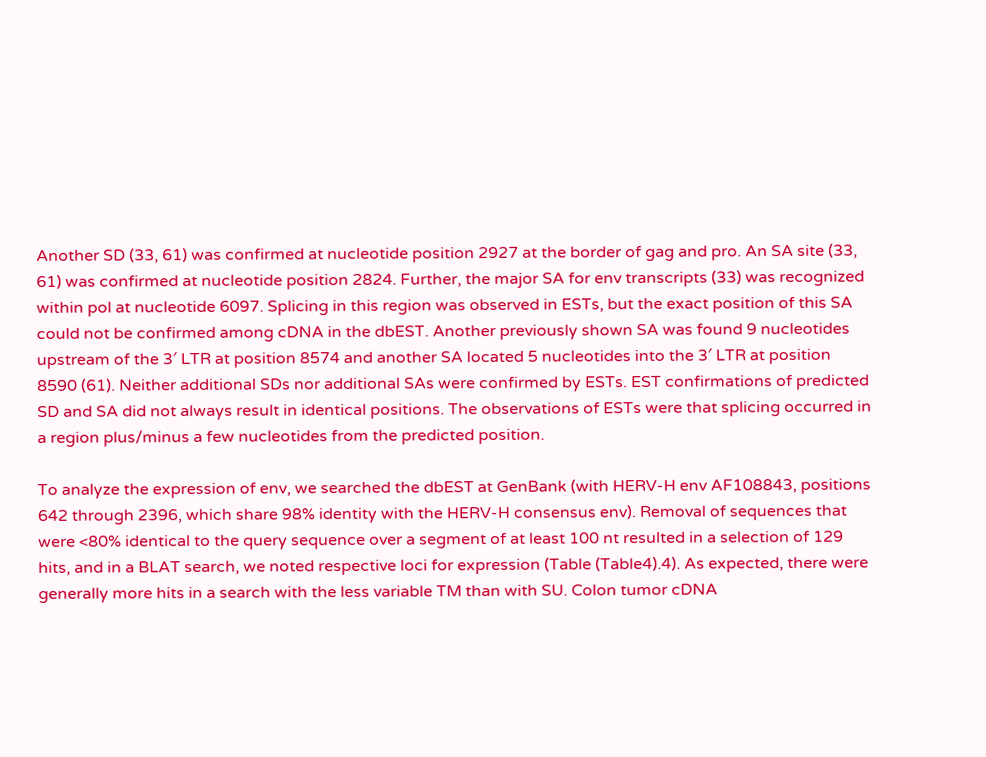Another SD (33, 61) was confirmed at nucleotide position 2927 at the border of gag and pro. An SA site (33, 61) was confirmed at nucleotide position 2824. Further, the major SA for env transcripts (33) was recognized within pol at nucleotide 6097. Splicing in this region was observed in ESTs, but the exact position of this SA could not be confirmed among cDNA in the dbEST. Another previously shown SA was found 9 nucleotides upstream of the 3′ LTR at position 8574 and another SA located 5 nucleotides into the 3′ LTR at position 8590 (61). Neither additional SDs nor additional SAs were confirmed by ESTs. EST confirmations of predicted SD and SA did not always result in identical positions. The observations of ESTs were that splicing occurred in a region plus/minus a few nucleotides from the predicted position.

To analyze the expression of env, we searched the dbEST at GenBank (with HERV-H env AF108843, positions 642 through 2396, which share 98% identity with the HERV-H consensus env). Removal of sequences that were <80% identical to the query sequence over a segment of at least 100 nt resulted in a selection of 129 hits, and in a BLAT search, we noted respective loci for expression (Table (Table4).4). As expected, there were generally more hits in a search with the less variable TM than with SU. Colon tumor cDNA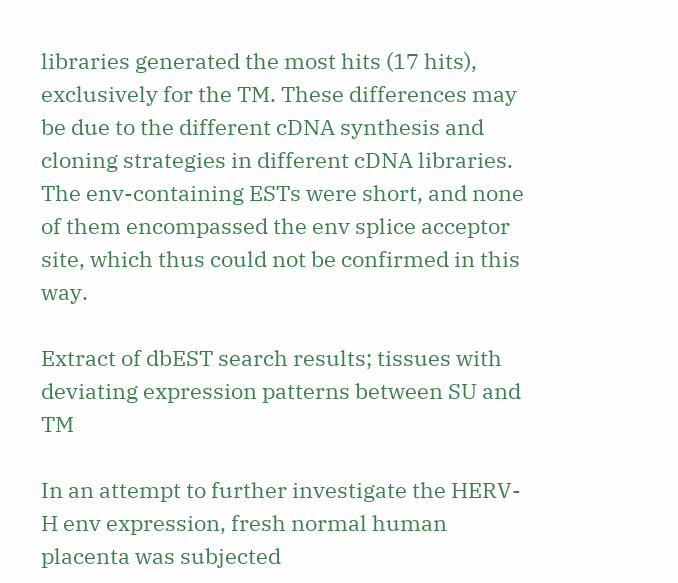libraries generated the most hits (17 hits), exclusively for the TM. These differences may be due to the different cDNA synthesis and cloning strategies in different cDNA libraries. The env-containing ESTs were short, and none of them encompassed the env splice acceptor site, which thus could not be confirmed in this way.

Extract of dbEST search results; tissues with deviating expression patterns between SU and TM

In an attempt to further investigate the HERV-H env expression, fresh normal human placenta was subjected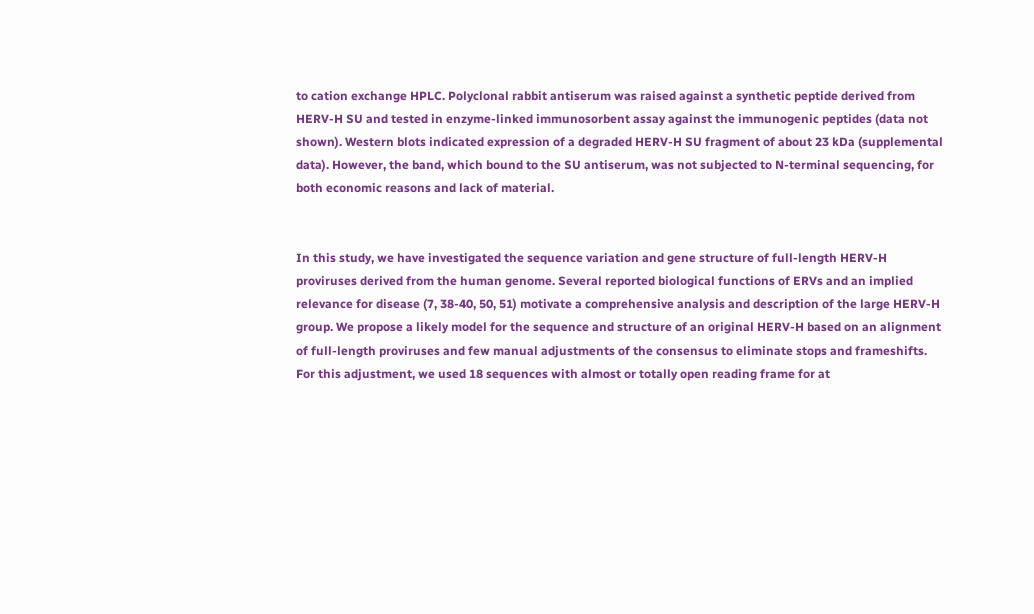to cation exchange HPLC. Polyclonal rabbit antiserum was raised against a synthetic peptide derived from HERV-H SU and tested in enzyme-linked immunosorbent assay against the immunogenic peptides (data not shown). Western blots indicated expression of a degraded HERV-H SU fragment of about 23 kDa (supplemental data). However, the band, which bound to the SU antiserum, was not subjected to N-terminal sequencing, for both economic reasons and lack of material.


In this study, we have investigated the sequence variation and gene structure of full-length HERV-H proviruses derived from the human genome. Several reported biological functions of ERVs and an implied relevance for disease (7, 38-40, 50, 51) motivate a comprehensive analysis and description of the large HERV-H group. We propose a likely model for the sequence and structure of an original HERV-H based on an alignment of full-length proviruses and few manual adjustments of the consensus to eliminate stops and frameshifts. For this adjustment, we used 18 sequences with almost or totally open reading frame for at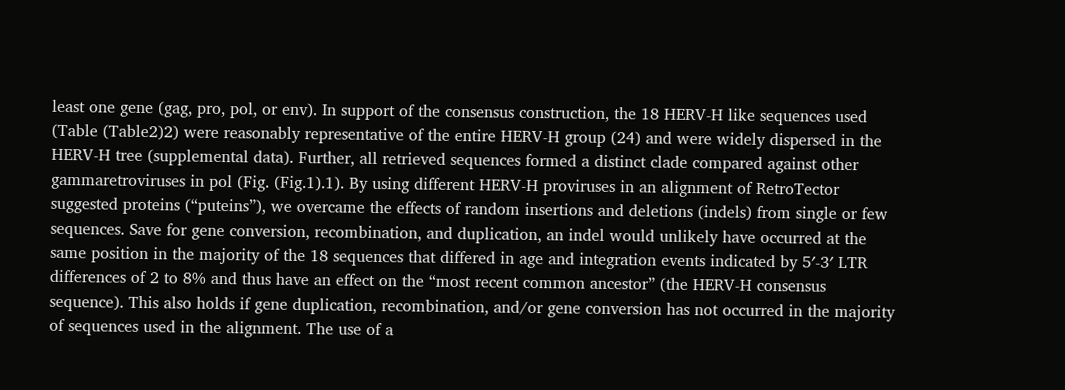least one gene (gag, pro, pol, or env). In support of the consensus construction, the 18 HERV-H like sequences used (Table (Table2)2) were reasonably representative of the entire HERV-H group (24) and were widely dispersed in the HERV-H tree (supplemental data). Further, all retrieved sequences formed a distinct clade compared against other gammaretroviruses in pol (Fig. (Fig.1).1). By using different HERV-H proviruses in an alignment of RetroTector suggested proteins (“puteins”), we overcame the effects of random insertions and deletions (indels) from single or few sequences. Save for gene conversion, recombination, and duplication, an indel would unlikely have occurred at the same position in the majority of the 18 sequences that differed in age and integration events indicated by 5′-3′ LTR differences of 2 to 8% and thus have an effect on the “most recent common ancestor” (the HERV-H consensus sequence). This also holds if gene duplication, recombination, and/or gene conversion has not occurred in the majority of sequences used in the alignment. The use of a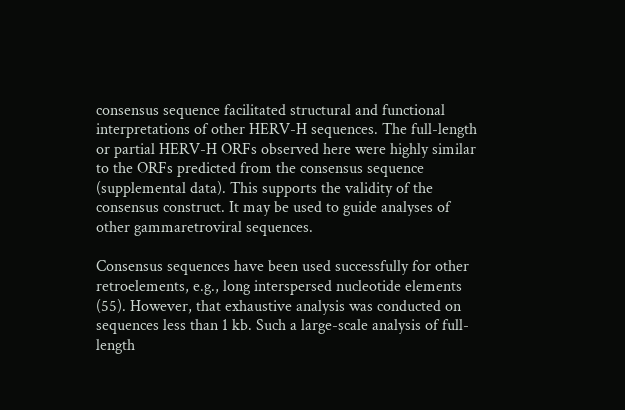consensus sequence facilitated structural and functional interpretations of other HERV-H sequences. The full-length or partial HERV-H ORFs observed here were highly similar to the ORFs predicted from the consensus sequence (supplemental data). This supports the validity of the consensus construct. It may be used to guide analyses of other gammaretroviral sequences.

Consensus sequences have been used successfully for other retroelements, e.g., long interspersed nucleotide elements (55). However, that exhaustive analysis was conducted on sequences less than 1 kb. Such a large-scale analysis of full-length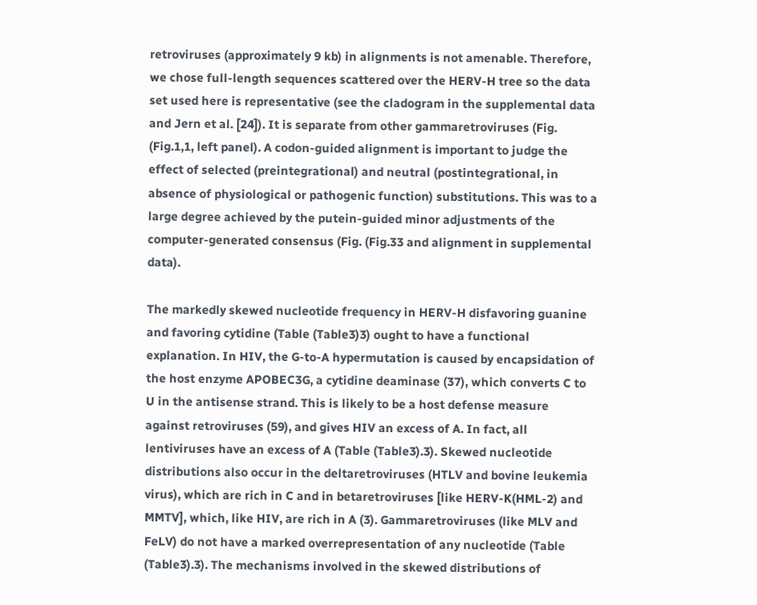retroviruses (approximately 9 kb) in alignments is not amenable. Therefore, we chose full-length sequences scattered over the HERV-H tree so the data set used here is representative (see the cladogram in the supplemental data and Jern et al. [24]). It is separate from other gammaretroviruses (Fig. (Fig.1,1, left panel). A codon-guided alignment is important to judge the effect of selected (preintegrational) and neutral (postintegrational, in absence of physiological or pathogenic function) substitutions. This was to a large degree achieved by the putein-guided minor adjustments of the computer-generated consensus (Fig. (Fig.33 and alignment in supplemental data).

The markedly skewed nucleotide frequency in HERV-H disfavoring guanine and favoring cytidine (Table (Table3)3) ought to have a functional explanation. In HIV, the G-to-A hypermutation is caused by encapsidation of the host enzyme APOBEC3G, a cytidine deaminase (37), which converts C to U in the antisense strand. This is likely to be a host defense measure against retroviruses (59), and gives HIV an excess of A. In fact, all lentiviruses have an excess of A (Table (Table3).3). Skewed nucleotide distributions also occur in the deltaretroviruses (HTLV and bovine leukemia virus), which are rich in C and in betaretroviruses [like HERV-K(HML-2) and MMTV], which, like HIV, are rich in A (3). Gammaretroviruses (like MLV and FeLV) do not have a marked overrepresentation of any nucleotide (Table (Table3).3). The mechanisms involved in the skewed distributions of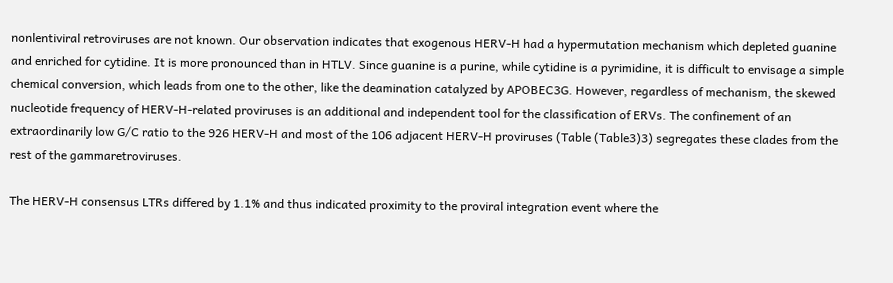nonlentiviral retroviruses are not known. Our observation indicates that exogenous HERV-H had a hypermutation mechanism which depleted guanine and enriched for cytidine. It is more pronounced than in HTLV. Since guanine is a purine, while cytidine is a pyrimidine, it is difficult to envisage a simple chemical conversion, which leads from one to the other, like the deamination catalyzed by APOBEC3G. However, regardless of mechanism, the skewed nucleotide frequency of HERV-H-related proviruses is an additional and independent tool for the classification of ERVs. The confinement of an extraordinarily low G/C ratio to the 926 HERV-H and most of the 106 adjacent HERV-H proviruses (Table (Table3)3) segregates these clades from the rest of the gammaretroviruses.

The HERV-H consensus LTRs differed by 1.1% and thus indicated proximity to the proviral integration event where the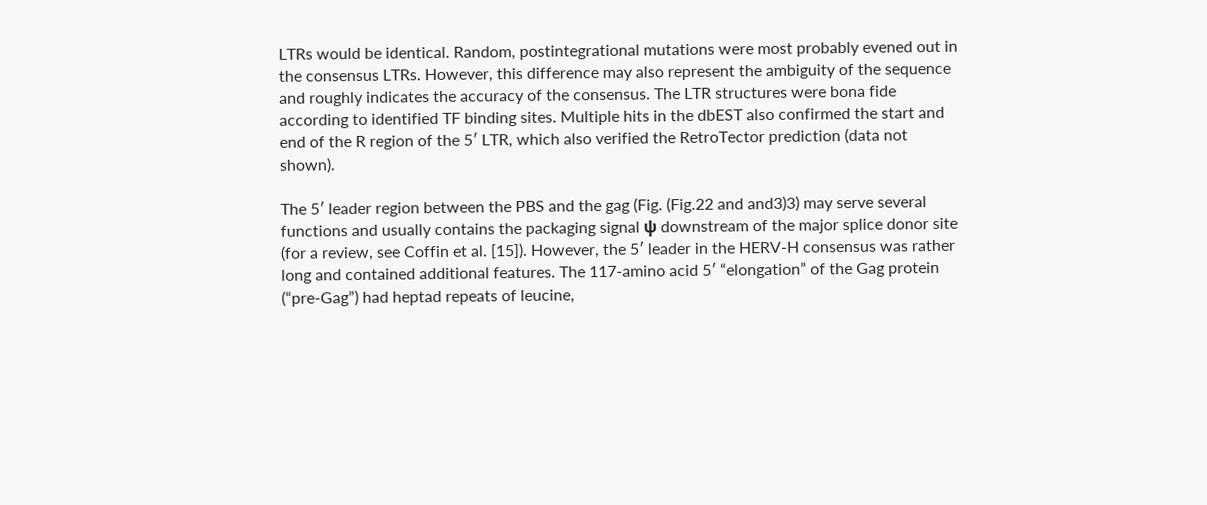LTRs would be identical. Random, postintegrational mutations were most probably evened out in the consensus LTRs. However, this difference may also represent the ambiguity of the sequence and roughly indicates the accuracy of the consensus. The LTR structures were bona fide according to identified TF binding sites. Multiple hits in the dbEST also confirmed the start and end of the R region of the 5′ LTR, which also verified the RetroTector prediction (data not shown).

The 5′ leader region between the PBS and the gag (Fig. (Fig.22 and and3)3) may serve several functions and usually contains the packaging signal ψ downstream of the major splice donor site (for a review, see Coffin et al. [15]). However, the 5′ leader in the HERV-H consensus was rather long and contained additional features. The 117-amino acid 5′ “elongation” of the Gag protein (“pre-Gag”) had heptad repeats of leucine,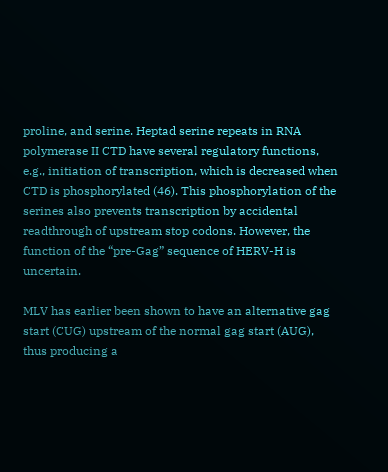proline, and serine. Heptad serine repeats in RNA polymerase II CTD have several regulatory functions, e.g., initiation of transcription, which is decreased when CTD is phosphorylated (46). This phosphorylation of the serines also prevents transcription by accidental readthrough of upstream stop codons. However, the function of the “pre-Gag” sequence of HERV-H is uncertain.

MLV has earlier been shown to have an alternative gag start (CUG) upstream of the normal gag start (AUG), thus producing a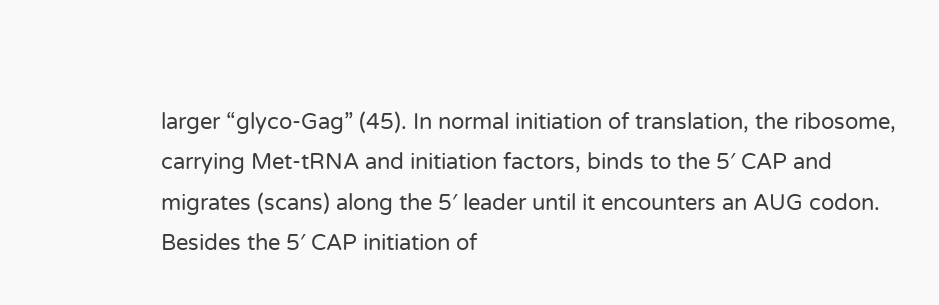larger “glyco-Gag” (45). In normal initiation of translation, the ribosome, carrying Met-tRNA and initiation factors, binds to the 5′ CAP and migrates (scans) along the 5′ leader until it encounters an AUG codon. Besides the 5′ CAP initiation of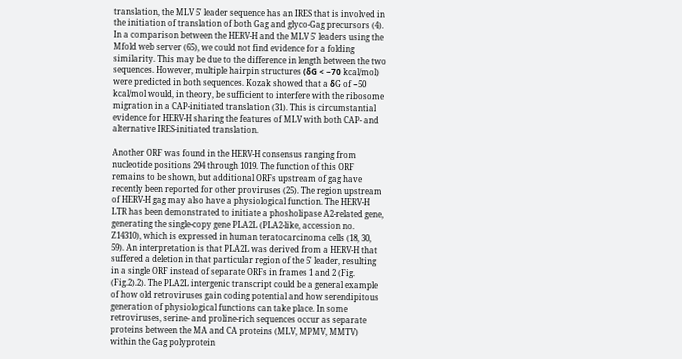translation, the MLV 5′ leader sequence has an IRES that is involved in the initiation of translation of both Gag and glyco-Gag precursors (4). In a comparison between the HERV-H and the MLV 5′ leaders using the Mfold web server (65), we could not find evidence for a folding similarity. This may be due to the difference in length between the two sequences. However, multiple hairpin structures (δG < −70 kcal/mol) were predicted in both sequences. Kozak showed that a δG of −50 kcal/mol would, in theory, be sufficient to interfere with the ribosome migration in a CAP-initiated translation (31). This is circumstantial evidence for HERV-H sharing the features of MLV with both CAP- and alternative IRES-initiated translation.

Another ORF was found in the HERV-H consensus ranging from nucleotide positions 294 through 1019. The function of this ORF remains to be shown, but additional ORFs upstream of gag have recently been reported for other proviruses (25). The region upstream of HERV-H gag may also have a physiological function. The HERV-H LTR has been demonstrated to initiate a phosholipase A2-related gene, generating the single-copy gene PLA2L (PLA2-like, accession no. Z14310), which is expressed in human teratocarcinoma cells (18, 30, 59). An interpretation is that PLA2L was derived from a HERV-H that suffered a deletion in that particular region of the 5′ leader, resulting in a single ORF instead of separate ORFs in frames 1 and 2 (Fig. (Fig.2).2). The PLA2L intergenic transcript could be a general example of how old retroviruses gain coding potential and how serendipitous generation of physiological functions can take place. In some retroviruses, serine- and proline-rich sequences occur as separate proteins between the MA and CA proteins (MLV, MPMV, MMTV) within the Gag polyprotein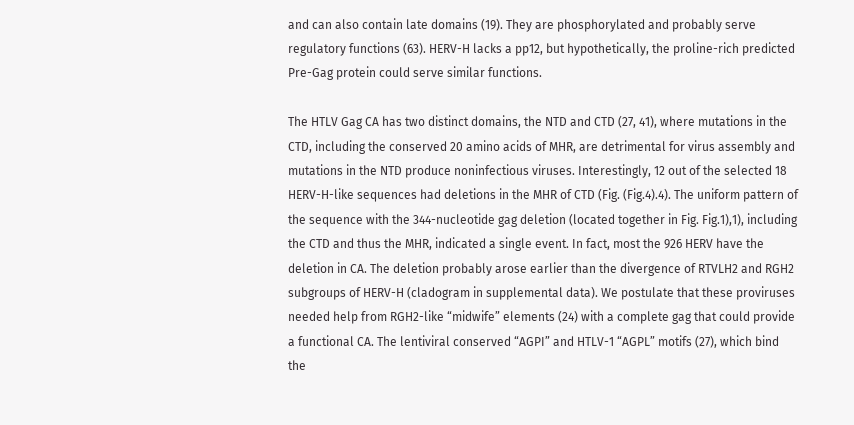and can also contain late domains (19). They are phosphorylated and probably serve regulatory functions (63). HERV-H lacks a pp12, but hypothetically, the proline-rich predicted Pre-Gag protein could serve similar functions.

The HTLV Gag CA has two distinct domains, the NTD and CTD (27, 41), where mutations in the CTD, including the conserved 20 amino acids of MHR, are detrimental for virus assembly and mutations in the NTD produce noninfectious viruses. Interestingly, 12 out of the selected 18 HERV-H-like sequences had deletions in the MHR of CTD (Fig. (Fig.4).4). The uniform pattern of the sequence with the 344-nucleotide gag deletion (located together in Fig. Fig.1),1), including the CTD and thus the MHR, indicated a single event. In fact, most the 926 HERV have the deletion in CA. The deletion probably arose earlier than the divergence of RTVLH2 and RGH2 subgroups of HERV-H (cladogram in supplemental data). We postulate that these proviruses needed help from RGH2-like “midwife” elements (24) with a complete gag that could provide a functional CA. The lentiviral conserved “AGPI” and HTLV-1 “AGPL” motifs (27), which bind the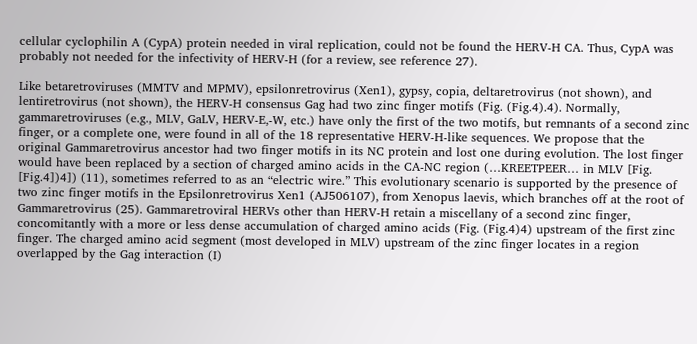cellular cyclophilin A (CypA) protein needed in viral replication, could not be found the HERV-H CA. Thus, CypA was probably not needed for the infectivity of HERV-H (for a review, see reference 27).

Like betaretroviruses (MMTV and MPMV), epsilonretrovirus (Xen1), gypsy, copia, deltaretrovirus (not shown), and lentiretrovirus (not shown), the HERV-H consensus Gag had two zinc finger motifs (Fig. (Fig.4).4). Normally, gammaretroviruses (e.g., MLV, GaLV, HERV-E,-W, etc.) have only the first of the two motifs, but remnants of a second zinc finger, or a complete one, were found in all of the 18 representative HERV-H-like sequences. We propose that the original Gammaretrovirus ancestor had two finger motifs in its NC protein and lost one during evolution. The lost finger would have been replaced by a section of charged amino acids in the CA-NC region (…KREETPEER… in MLV [Fig. [Fig.4])4]) (11), sometimes referred to as an “electric wire.” This evolutionary scenario is supported by the presence of two zinc finger motifs in the Epsilonretrovirus Xen1 (AJ506107), from Xenopus laevis, which branches off at the root of Gammaretrovirus (25). Gammaretroviral HERVs other than HERV-H retain a miscellany of a second zinc finger, concomitantly with a more or less dense accumulation of charged amino acids (Fig. (Fig.4)4) upstream of the first zinc finger. The charged amino acid segment (most developed in MLV) upstream of the zinc finger locates in a region overlapped by the Gag interaction (I)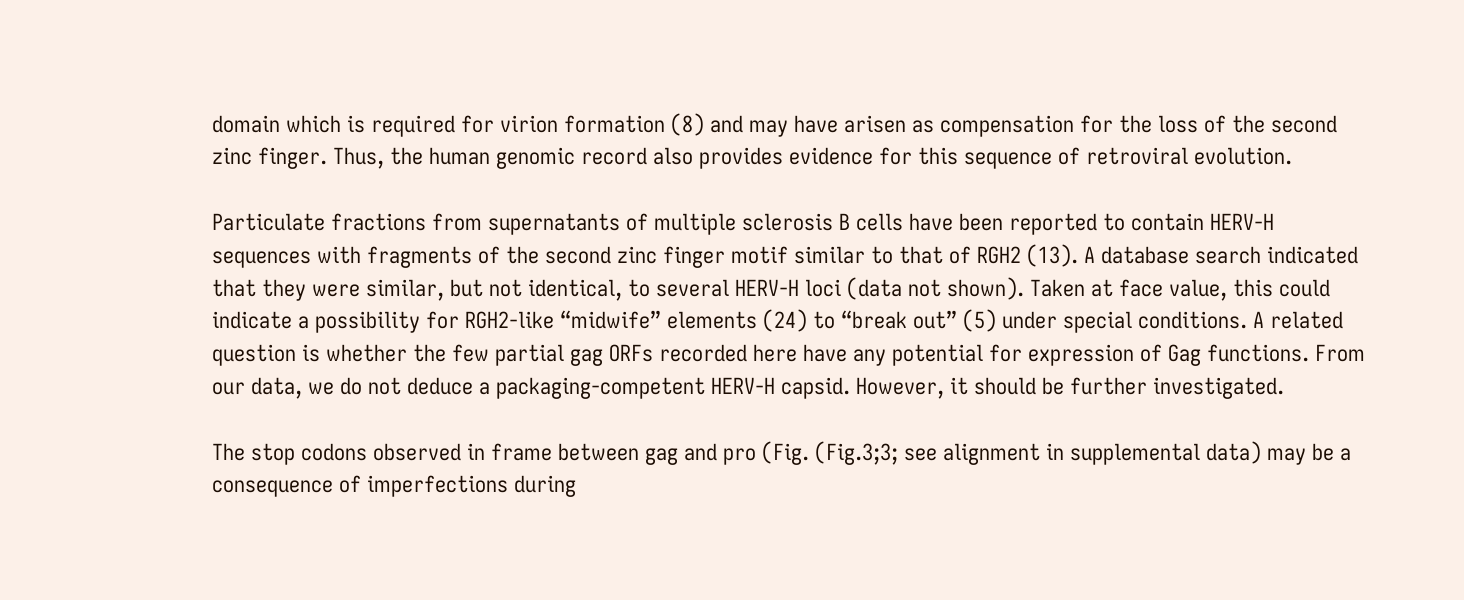domain which is required for virion formation (8) and may have arisen as compensation for the loss of the second zinc finger. Thus, the human genomic record also provides evidence for this sequence of retroviral evolution.

Particulate fractions from supernatants of multiple sclerosis B cells have been reported to contain HERV-H sequences with fragments of the second zinc finger motif similar to that of RGH2 (13). A database search indicated that they were similar, but not identical, to several HERV-H loci (data not shown). Taken at face value, this could indicate a possibility for RGH2-like “midwife” elements (24) to “break out” (5) under special conditions. A related question is whether the few partial gag ORFs recorded here have any potential for expression of Gag functions. From our data, we do not deduce a packaging-competent HERV-H capsid. However, it should be further investigated.

The stop codons observed in frame between gag and pro (Fig. (Fig.3;3; see alignment in supplemental data) may be a consequence of imperfections during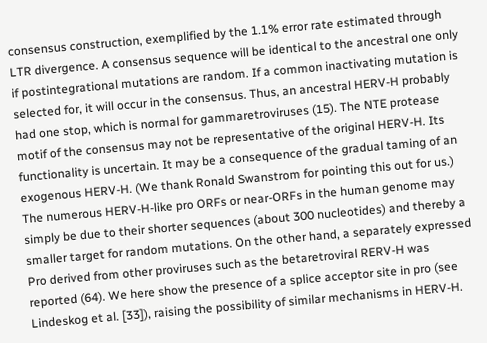consensus construction, exemplified by the 1.1% error rate estimated through LTR divergence. A consensus sequence will be identical to the ancestral one only if postintegrational mutations are random. If a common inactivating mutation is selected for, it will occur in the consensus. Thus, an ancestral HERV-H probably had one stop, which is normal for gammaretroviruses (15). The NTE protease motif of the consensus may not be representative of the original HERV-H. Its functionality is uncertain. It may be a consequence of the gradual taming of an exogenous HERV-H. (We thank Ronald Swanstrom for pointing this out for us.) The numerous HERV-H-like pro ORFs or near-ORFs in the human genome may simply be due to their shorter sequences (about 300 nucleotides) and thereby a smaller target for random mutations. On the other hand, a separately expressed Pro derived from other proviruses such as the betaretroviral RERV-H was reported (64). We here show the presence of a splice acceptor site in pro (see Lindeskog et al. [33]), raising the possibility of similar mechanisms in HERV-H.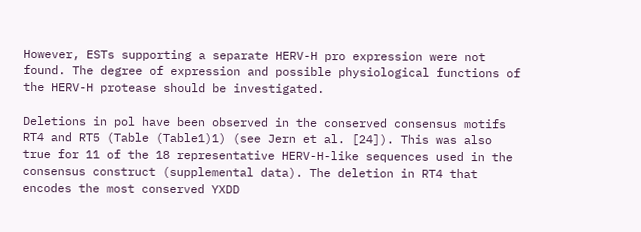However, ESTs supporting a separate HERV-H pro expression were not found. The degree of expression and possible physiological functions of the HERV-H protease should be investigated.

Deletions in pol have been observed in the conserved consensus motifs RT4 and RT5 (Table (Table1)1) (see Jern et al. [24]). This was also true for 11 of the 18 representative HERV-H-like sequences used in the consensus construct (supplemental data). The deletion in RT4 that encodes the most conserved YXDD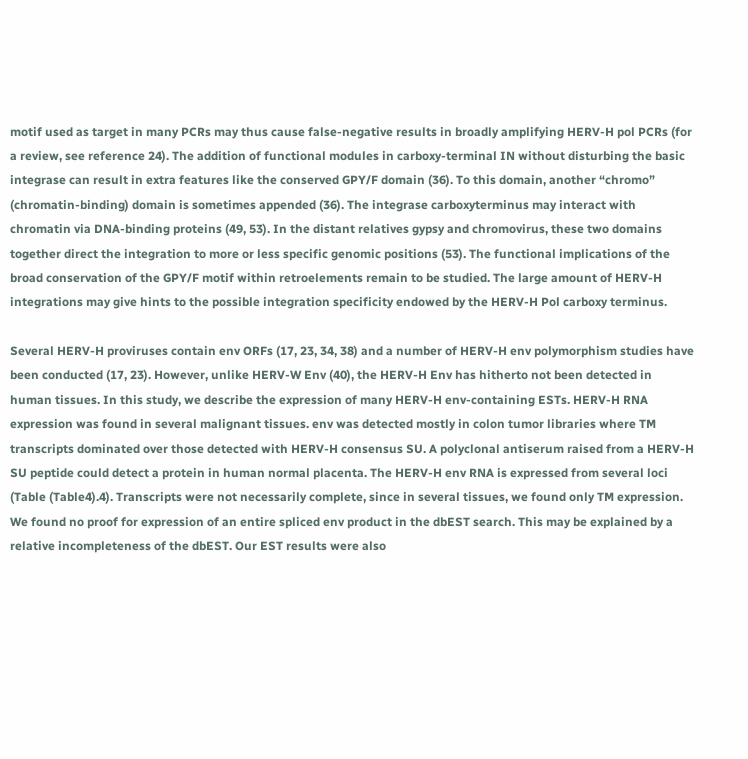motif used as target in many PCRs may thus cause false-negative results in broadly amplifying HERV-H pol PCRs (for a review, see reference 24). The addition of functional modules in carboxy-terminal IN without disturbing the basic integrase can result in extra features like the conserved GPY/F domain (36). To this domain, another “chromo” (chromatin-binding) domain is sometimes appended (36). The integrase carboxyterminus may interact with chromatin via DNA-binding proteins (49, 53). In the distant relatives gypsy and chromovirus, these two domains together direct the integration to more or less specific genomic positions (53). The functional implications of the broad conservation of the GPY/F motif within retroelements remain to be studied. The large amount of HERV-H integrations may give hints to the possible integration specificity endowed by the HERV-H Pol carboxy terminus.

Several HERV-H proviruses contain env ORFs (17, 23, 34, 38) and a number of HERV-H env polymorphism studies have been conducted (17, 23). However, unlike HERV-W Env (40), the HERV-H Env has hitherto not been detected in human tissues. In this study, we describe the expression of many HERV-H env-containing ESTs. HERV-H RNA expression was found in several malignant tissues. env was detected mostly in colon tumor libraries where TM transcripts dominated over those detected with HERV-H consensus SU. A polyclonal antiserum raised from a HERV-H SU peptide could detect a protein in human normal placenta. The HERV-H env RNA is expressed from several loci (Table (Table4).4). Transcripts were not necessarily complete, since in several tissues, we found only TM expression. We found no proof for expression of an entire spliced env product in the dbEST search. This may be explained by a relative incompleteness of the dbEST. Our EST results were also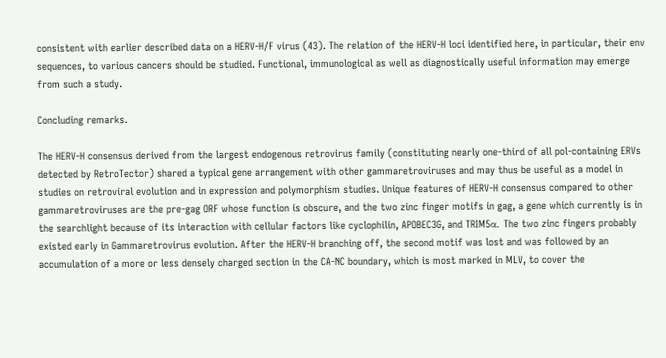consistent with earlier described data on a HERV-H/F virus (43). The relation of the HERV-H loci identified here, in particular, their env sequences, to various cancers should be studied. Functional, immunological as well as diagnostically useful information may emerge from such a study.

Concluding remarks.

The HERV-H consensus derived from the largest endogenous retrovirus family (constituting nearly one-third of all pol-containing ERVs detected by RetroTector) shared a typical gene arrangement with other gammaretroviruses and may thus be useful as a model in studies on retroviral evolution and in expression and polymorphism studies. Unique features of HERV-H consensus compared to other gammaretroviruses are the pre-gag ORF whose function is obscure, and the two zinc finger motifs in gag, a gene which currently is in the searchlight because of its interaction with cellular factors like cyclophilin, APOBEC3G, and TRIM5α. The two zinc fingers probably existed early in Gammaretrovirus evolution. After the HERV-H branching off, the second motif was lost and was followed by an accumulation of a more or less densely charged section in the CA-NC boundary, which is most marked in MLV, to cover the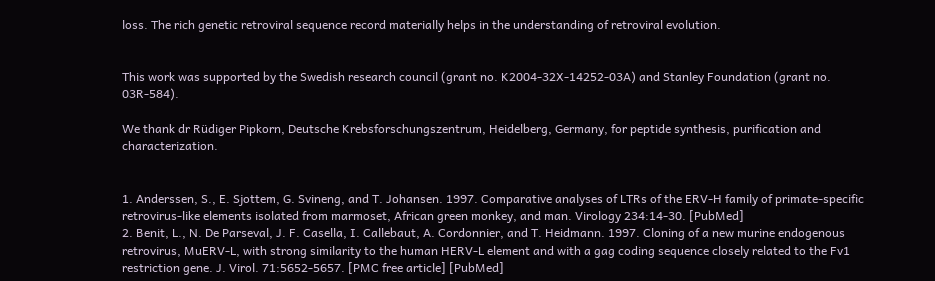loss. The rich genetic retroviral sequence record materially helps in the understanding of retroviral evolution.


This work was supported by the Swedish research council (grant no. K2004-32X-14252-03A) and Stanley Foundation (grant no. 03R-584).

We thank dr Rüdiger Pipkorn, Deutsche Krebsforschungszentrum, Heidelberg, Germany, for peptide synthesis, purification and characterization.


1. Anderssen, S., E. Sjottem, G. Svineng, and T. Johansen. 1997. Comparative analyses of LTRs of the ERV-H family of primate-specific retrovirus-like elements isolated from marmoset, African green monkey, and man. Virology 234:14-30. [PubMed]
2. Benit, L., N. De Parseval, J. F. Casella, I. Callebaut, A. Cordonnier, and T. Heidmann. 1997. Cloning of a new murine endogenous retrovirus, MuERV-L, with strong similarity to the human HERV-L element and with a gag coding sequence closely related to the Fv1 restriction gene. J. Virol. 71:5652-5657. [PMC free article] [PubMed]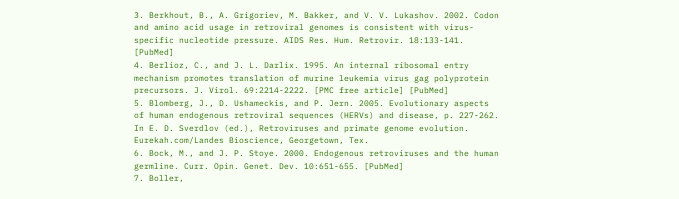3. Berkhout, B., A. Grigoriev, M. Bakker, and V. V. Lukashov. 2002. Codon and amino acid usage in retroviral genomes is consistent with virus-specific nucleotide pressure. AIDS Res. Hum. Retrovir. 18:133-141. [PubMed]
4. Berlioz, C., and J. L. Darlix. 1995. An internal ribosomal entry mechanism promotes translation of murine leukemia virus gag polyprotein precursors. J. Virol. 69:2214-2222. [PMC free article] [PubMed]
5. Blomberg, J., D. Ushameckis, and P. Jern. 2005. Evolutionary aspects of human endogenous retroviral sequences (HERVs) and disease, p. 227-262. In E. D. Sverdlov (ed.), Retroviruses and primate genome evolution. Eurekah.com/Landes Bioscience, Georgetown, Tex.
6. Bock, M., and J. P. Stoye. 2000. Endogenous retroviruses and the human germline. Curr. Opin. Genet. Dev. 10:651-655. [PubMed]
7. Boller,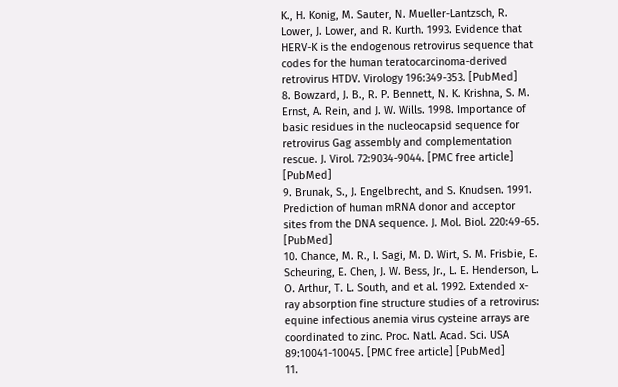K., H. Konig, M. Sauter, N. Mueller-Lantzsch, R. Lower, J. Lower, and R. Kurth. 1993. Evidence that HERV-K is the endogenous retrovirus sequence that codes for the human teratocarcinoma-derived retrovirus HTDV. Virology 196:349-353. [PubMed]
8. Bowzard, J. B., R. P. Bennett, N. K. Krishna, S. M. Ernst, A. Rein, and J. W. Wills. 1998. Importance of basic residues in the nucleocapsid sequence for retrovirus Gag assembly and complementation rescue. J. Virol. 72:9034-9044. [PMC free article] [PubMed]
9. Brunak, S., J. Engelbrecht, and S. Knudsen. 1991. Prediction of human mRNA donor and acceptor sites from the DNA sequence. J. Mol. Biol. 220:49-65. [PubMed]
10. Chance, M. R., I. Sagi, M. D. Wirt, S. M. Frisbie, E. Scheuring, E. Chen, J. W. Bess, Jr., L. E. Henderson, L. O. Arthur, T. L. South, and et al. 1992. Extended x-ray absorption fine structure studies of a retrovirus: equine infectious anemia virus cysteine arrays are coordinated to zinc. Proc. Natl. Acad. Sci. USA 89:10041-10045. [PMC free article] [PubMed]
11.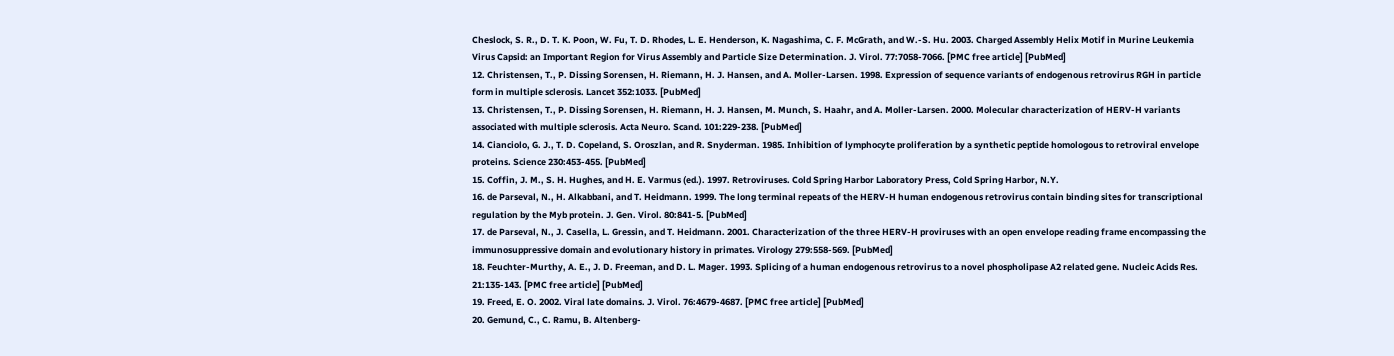Cheslock, S. R., D. T. K. Poon, W. Fu, T. D. Rhodes, L. E. Henderson, K. Nagashima, C. F. McGrath, and W.-S. Hu. 2003. Charged Assembly Helix Motif in Murine Leukemia Virus Capsid: an Important Region for Virus Assembly and Particle Size Determination. J. Virol. 77:7058-7066. [PMC free article] [PubMed]
12. Christensen, T., P. Dissing Sorensen, H. Riemann, H. J. Hansen, and A. Moller-Larsen. 1998. Expression of sequence variants of endogenous retrovirus RGH in particle form in multiple sclerosis. Lancet 352:1033. [PubMed]
13. Christensen, T., P. Dissing Sorensen, H. Riemann, H. J. Hansen, M. Munch, S. Haahr, and A. Moller-Larsen. 2000. Molecular characterization of HERV-H variants associated with multiple sclerosis. Acta Neuro. Scand. 101:229-238. [PubMed]
14. Cianciolo, G. J., T. D. Copeland, S. Oroszlan, and R. Snyderman. 1985. Inhibition of lymphocyte proliferation by a synthetic peptide homologous to retroviral envelope proteins. Science 230:453-455. [PubMed]
15. Coffin, J. M., S. H. Hughes, and H. E. Varmus (ed.). 1997. Retroviruses. Cold Spring Harbor Laboratory Press, Cold Spring Harbor, N.Y.
16. de Parseval, N., H. Alkabbani, and T. Heidmann. 1999. The long terminal repeats of the HERV-H human endogenous retrovirus contain binding sites for transcriptional regulation by the Myb protein. J. Gen. Virol. 80:841-5. [PubMed]
17. de Parseval, N., J. Casella, L. Gressin, and T. Heidmann. 2001. Characterization of the three HERV-H proviruses with an open envelope reading frame encompassing the immunosuppressive domain and evolutionary history in primates. Virology 279:558-569. [PubMed]
18. Feuchter-Murthy, A. E., J. D. Freeman, and D. L. Mager. 1993. Splicing of a human endogenous retrovirus to a novel phospholipase A2 related gene. Nucleic Acids Res. 21:135-143. [PMC free article] [PubMed]
19. Freed, E. O. 2002. Viral late domains. J. Virol. 76:4679-4687. [PMC free article] [PubMed]
20. Gemund, C., C. Ramu, B. Altenberg-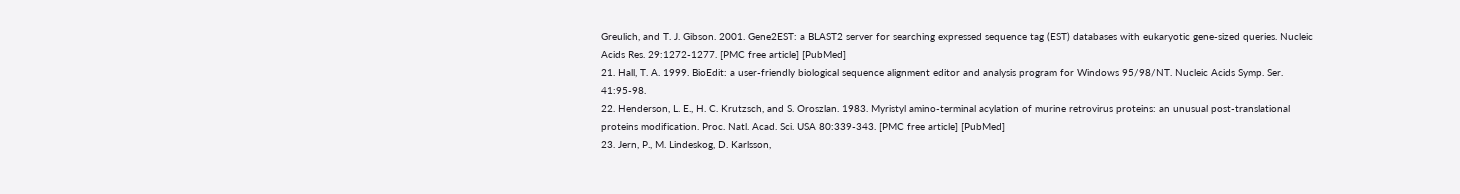Greulich, and T. J. Gibson. 2001. Gene2EST: a BLAST2 server for searching expressed sequence tag (EST) databases with eukaryotic gene-sized queries. Nucleic Acids Res. 29:1272-1277. [PMC free article] [PubMed]
21. Hall, T. A. 1999. BioEdit: a user-friendly biological sequence alignment editor and analysis program for Windows 95/98/NT. Nucleic Acids Symp. Ser. 41:95-98.
22. Henderson, L. E., H. C. Krutzsch, and S. Oroszlan. 1983. Myristyl amino-terminal acylation of murine retrovirus proteins: an unusual post-translational proteins modification. Proc. Natl. Acad. Sci. USA 80:339-343. [PMC free article] [PubMed]
23. Jern, P., M. Lindeskog, D. Karlsson,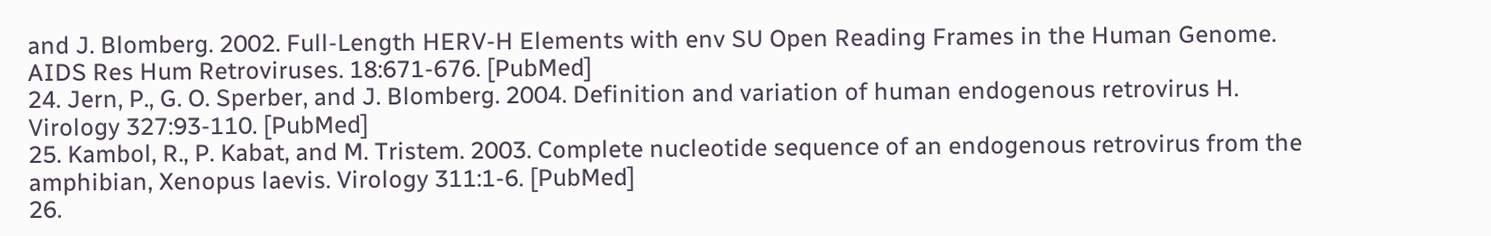and J. Blomberg. 2002. Full-Length HERV-H Elements with env SU Open Reading Frames in the Human Genome. AIDS Res Hum Retroviruses. 18:671-676. [PubMed]
24. Jern, P., G. O. Sperber, and J. Blomberg. 2004. Definition and variation of human endogenous retrovirus H. Virology 327:93-110. [PubMed]
25. Kambol, R., P. Kabat, and M. Tristem. 2003. Complete nucleotide sequence of an endogenous retrovirus from the amphibian, Xenopus laevis. Virology 311:1-6. [PubMed]
26.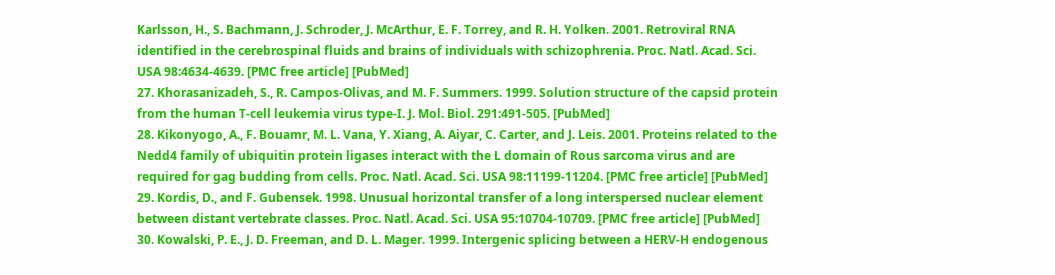Karlsson, H., S. Bachmann, J. Schroder, J. McArthur, E. F. Torrey, and R. H. Yolken. 2001. Retroviral RNA identified in the cerebrospinal fluids and brains of individuals with schizophrenia. Proc. Natl. Acad. Sci. USA 98:4634-4639. [PMC free article] [PubMed]
27. Khorasanizadeh, S., R. Campos-Olivas, and M. F. Summers. 1999. Solution structure of the capsid protein from the human T-cell leukemia virus type-I. J. Mol. Biol. 291:491-505. [PubMed]
28. Kikonyogo, A., F. Bouamr, M. L. Vana, Y. Xiang, A. Aiyar, C. Carter, and J. Leis. 2001. Proteins related to the Nedd4 family of ubiquitin protein ligases interact with the L domain of Rous sarcoma virus and are required for gag budding from cells. Proc. Natl. Acad. Sci. USA 98:11199-11204. [PMC free article] [PubMed]
29. Kordis, D., and F. Gubensek. 1998. Unusual horizontal transfer of a long interspersed nuclear element between distant vertebrate classes. Proc. Natl. Acad. Sci. USA 95:10704-10709. [PMC free article] [PubMed]
30. Kowalski, P. E., J. D. Freeman, and D. L. Mager. 1999. Intergenic splicing between a HERV-H endogenous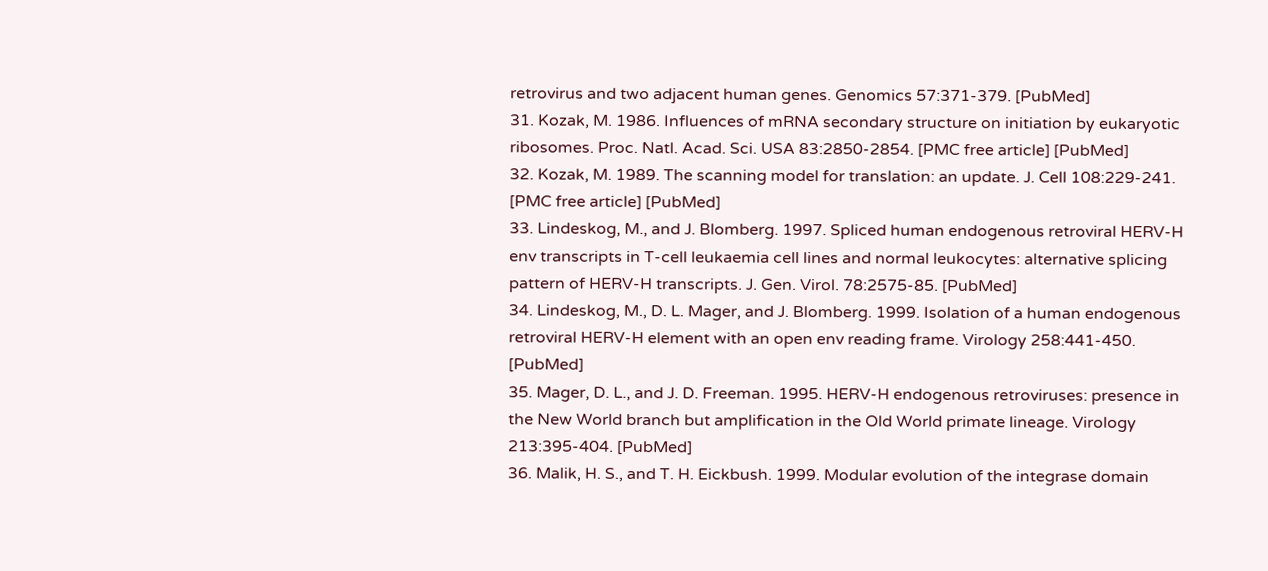retrovirus and two adjacent human genes. Genomics 57:371-379. [PubMed]
31. Kozak, M. 1986. Influences of mRNA secondary structure on initiation by eukaryotic ribosomes. Proc. Natl. Acad. Sci. USA 83:2850-2854. [PMC free article] [PubMed]
32. Kozak, M. 1989. The scanning model for translation: an update. J. Cell 108:229-241. [PMC free article] [PubMed]
33. Lindeskog, M., and J. Blomberg. 1997. Spliced human endogenous retroviral HERV-H env transcripts in T-cell leukaemia cell lines and normal leukocytes: alternative splicing pattern of HERV-H transcripts. J. Gen. Virol. 78:2575-85. [PubMed]
34. Lindeskog, M., D. L. Mager, and J. Blomberg. 1999. Isolation of a human endogenous retroviral HERV-H element with an open env reading frame. Virology 258:441-450. [PubMed]
35. Mager, D. L., and J. D. Freeman. 1995. HERV-H endogenous retroviruses: presence in the New World branch but amplification in the Old World primate lineage. Virology 213:395-404. [PubMed]
36. Malik, H. S., and T. H. Eickbush. 1999. Modular evolution of the integrase domain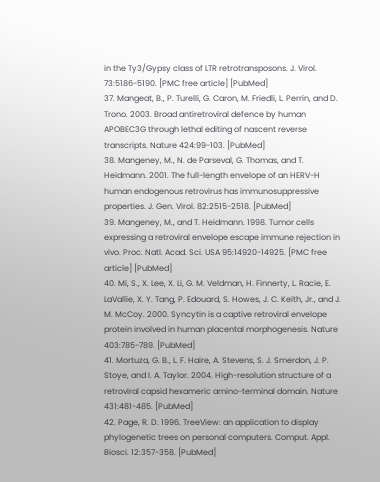in the Ty3/Gypsy class of LTR retrotransposons. J. Virol. 73:5186-5190. [PMC free article] [PubMed]
37. Mangeat, B., P. Turelli, G. Caron, M. Friedli, L. Perrin, and D. Trono. 2003. Broad antiretroviral defence by human APOBEC3G through lethal editing of nascent reverse transcripts. Nature 424:99-103. [PubMed]
38. Mangeney, M., N. de Parseval, G. Thomas, and T. Heidmann. 2001. The full-length envelope of an HERV-H human endogenous retrovirus has immunosuppressive properties. J. Gen. Virol. 82:2515-2518. [PubMed]
39. Mangeney, M., and T. Heidmann. 1998. Tumor cells expressing a retroviral envelope escape immune rejection in vivo. Proc. Natl. Acad. Sci. USA 95:14920-14925. [PMC free article] [PubMed]
40. Mi, S., X. Lee, X. Li, G. M. Veldman, H. Finnerty, L. Racie, E. LaVallie, X. Y. Tang, P. Edouard, S. Howes, J. C. Keith, Jr., and J. M. McCoy. 2000. Syncytin is a captive retroviral envelope protein involved in human placental morphogenesis. Nature 403:785-789. [PubMed]
41. Mortuza, G. B., L. F. Haire, A. Stevens, S. J. Smerdon, J. P. Stoye, and I. A. Taylor. 2004. High-resolution structure of a retroviral capsid hexameric amino-terminal domain. Nature 431:481-485. [PubMed]
42. Page, R. D. 1996. TreeView: an application to display phylogenetic trees on personal computers. Comput. Appl. Biosci. 12:357-358. [PubMed]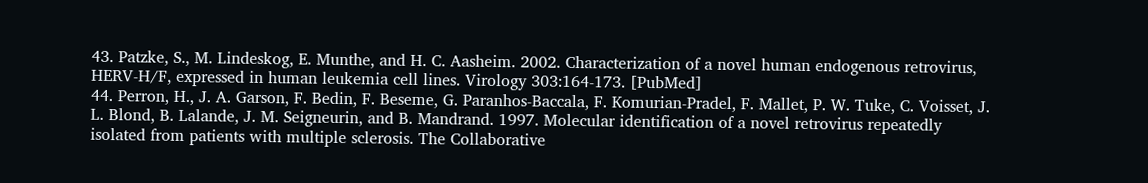43. Patzke, S., M. Lindeskog, E. Munthe, and H. C. Aasheim. 2002. Characterization of a novel human endogenous retrovirus, HERV-H/F, expressed in human leukemia cell lines. Virology 303:164-173. [PubMed]
44. Perron, H., J. A. Garson, F. Bedin, F. Beseme, G. Paranhos-Baccala, F. Komurian-Pradel, F. Mallet, P. W. Tuke, C. Voisset, J. L. Blond, B. Lalande, J. M. Seigneurin, and B. Mandrand. 1997. Molecular identification of a novel retrovirus repeatedly isolated from patients with multiple sclerosis. The Collaborative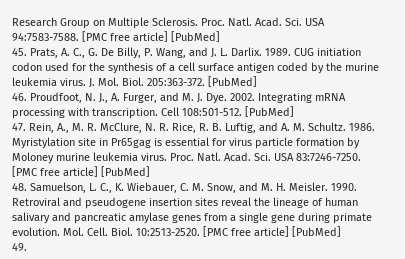Research Group on Multiple Sclerosis. Proc. Natl. Acad. Sci. USA 94:7583-7588. [PMC free article] [PubMed]
45. Prats, A. C., G. De Billy, P. Wang, and J. L. Darlix. 1989. CUG initiation codon used for the synthesis of a cell surface antigen coded by the murine leukemia virus. J. Mol. Biol. 205:363-372. [PubMed]
46. Proudfoot, N. J., A. Furger, and M. J. Dye. 2002. Integrating mRNA processing with transcription. Cell 108:501-512. [PubMed]
47. Rein, A., M. R. McClure, N. R. Rice, R. B. Luftig, and A. M. Schultz. 1986. Myristylation site in Pr65gag is essential for virus particle formation by Moloney murine leukemia virus. Proc. Natl. Acad. Sci. USA 83:7246-7250. [PMC free article] [PubMed]
48. Samuelson, L. C., K. Wiebauer, C. M. Snow, and M. H. Meisler. 1990. Retroviral and pseudogene insertion sites reveal the lineage of human salivary and pancreatic amylase genes from a single gene during primate evolution. Mol. Cell. Biol. 10:2513-2520. [PMC free article] [PubMed]
49.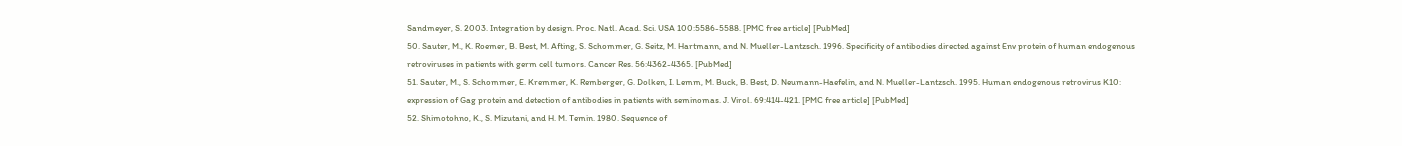Sandmeyer, S. 2003. Integration by design. Proc. Natl. Acad. Sci. USA 100:5586-5588. [PMC free article] [PubMed]
50. Sauter, M., K. Roemer, B. Best, M. Afting, S. Schommer, G. Seitz, M. Hartmann, and N. Mueller-Lantzsch. 1996. Specificity of antibodies directed against Env protein of human endogenous retroviruses in patients with germ cell tumors. Cancer Res. 56:4362-4365. [PubMed]
51. Sauter, M., S. Schommer, E. Kremmer, K. Remberger, G. Dolken, I. Lemm, M. Buck, B. Best, D. Neumann-Haefelin, and N. Mueller-Lantzsch. 1995. Human endogenous retrovirus K10: expression of Gag protein and detection of antibodies in patients with seminomas. J. Virol. 69:414-421. [PMC free article] [PubMed]
52. Shimotohno, K., S. Mizutani, and H. M. Temin. 1980. Sequence of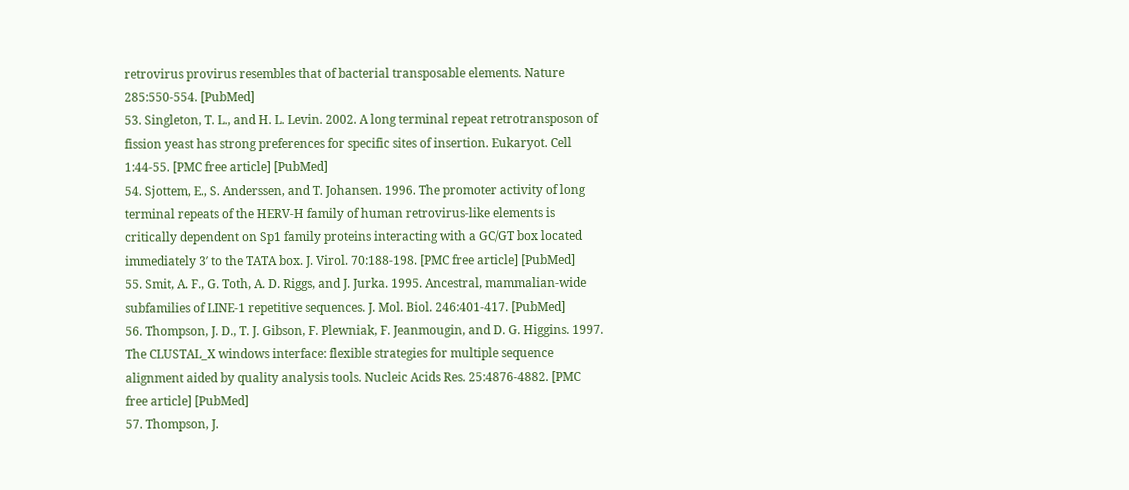retrovirus provirus resembles that of bacterial transposable elements. Nature 285:550-554. [PubMed]
53. Singleton, T. L., and H. L. Levin. 2002. A long terminal repeat retrotransposon of fission yeast has strong preferences for specific sites of insertion. Eukaryot. Cell 1:44-55. [PMC free article] [PubMed]
54. Sjottem, E., S. Anderssen, and T. Johansen. 1996. The promoter activity of long terminal repeats of the HERV-H family of human retrovirus-like elements is critically dependent on Sp1 family proteins interacting with a GC/GT box located immediately 3′ to the TATA box. J. Virol. 70:188-198. [PMC free article] [PubMed]
55. Smit, A. F., G. Toth, A. D. Riggs, and J. Jurka. 1995. Ancestral, mammalian-wide subfamilies of LINE-1 repetitive sequences. J. Mol. Biol. 246:401-417. [PubMed]
56. Thompson, J. D., T. J. Gibson, F. Plewniak, F. Jeanmougin, and D. G. Higgins. 1997. The CLUSTAL_X windows interface: flexible strategies for multiple sequence alignment aided by quality analysis tools. Nucleic Acids Res. 25:4876-4882. [PMC free article] [PubMed]
57. Thompson, J.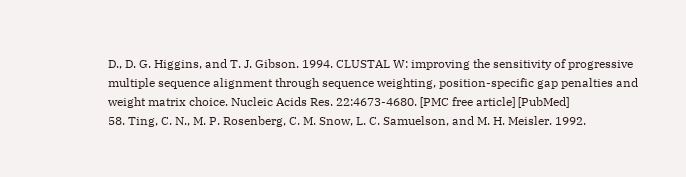D., D. G. Higgins, and T. J. Gibson. 1994. CLUSTAL W: improving the sensitivity of progressive multiple sequence alignment through sequence weighting, position-specific gap penalties and weight matrix choice. Nucleic Acids Res. 22:4673-4680. [PMC free article] [PubMed]
58. Ting, C. N., M. P. Rosenberg, C. M. Snow, L. C. Samuelson, and M. H. Meisler. 1992.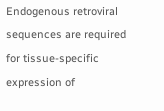Endogenous retroviral sequences are required for tissue-specific expression of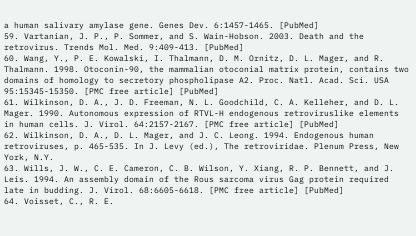a human salivary amylase gene. Genes Dev. 6:1457-1465. [PubMed]
59. Vartanian, J. P., P. Sommer, and S. Wain-Hobson. 2003. Death and the retrovirus. Trends Mol. Med. 9:409-413. [PubMed]
60. Wang, Y., P. E. Kowalski, I. Thalmann, D. M. Ornitz, D. L. Mager, and R. Thalmann. 1998. Otoconin-90, the mammalian otoconial matrix protein, contains two domains of homology to secretory phospholipase A2. Proc. Natl. Acad. Sci. USA 95:15345-15350. [PMC free article] [PubMed]
61. Wilkinson, D. A., J. D. Freeman, N. L. Goodchild, C. A. Kelleher, and D. L. Mager. 1990. Autonomous expression of RTVL-H endogenous retroviruslike elements in human cells. J. Virol. 64:2157-2167. [PMC free article] [PubMed]
62. Wilkinson, D. A., D. L. Mager, and J. C. Leong. 1994. Endogenous human retroviruses, p. 465-535. In J. Levy (ed.), The retroviridae. Plenum Press, New York, N.Y.
63. Wills, J. W., C. E. Cameron, C. B. Wilson, Y. Xiang, R. P. Bennett, and J. Leis. 1994. An assembly domain of the Rous sarcoma virus Gag protein required late in budding. J. Virol. 68:6605-6618. [PMC free article] [PubMed]
64. Voisset, C., R. E.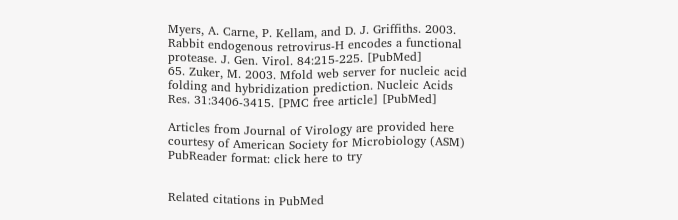Myers, A. Carne, P. Kellam, and D. J. Griffiths. 2003. Rabbit endogenous retrovirus-H encodes a functional protease. J. Gen. Virol. 84:215-225. [PubMed]
65. Zuker, M. 2003. Mfold web server for nucleic acid folding and hybridization prediction. Nucleic Acids Res. 31:3406-3415. [PMC free article] [PubMed]

Articles from Journal of Virology are provided here courtesy of American Society for Microbiology (ASM)
PubReader format: click here to try


Related citations in PubMed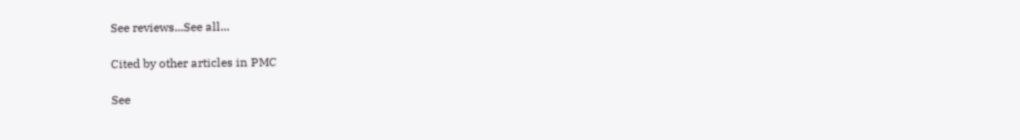See reviews...See all...

Cited by other articles in PMC

See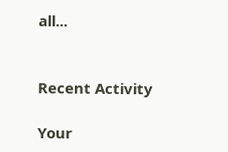all...


Recent Activity

Your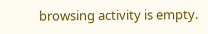browsing activity is empty.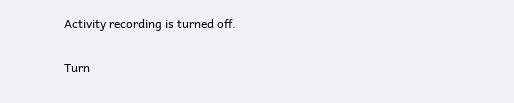Activity recording is turned off.

Turn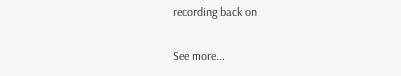recording back on

See more...